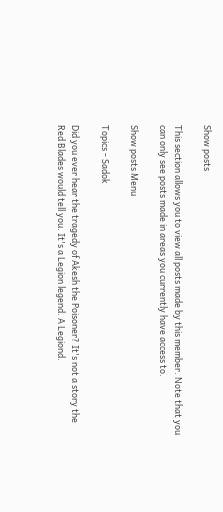Show posts

This section allows you to view all posts made by this member. Note that you can only see posts made in areas you currently have access to.

Show posts Menu

Topics - Sadok

Did you ever hear the tragedy of Akesh the Poisoner? It's not a story the Red Blades would tell you. It's a Legion legend. A Legiond.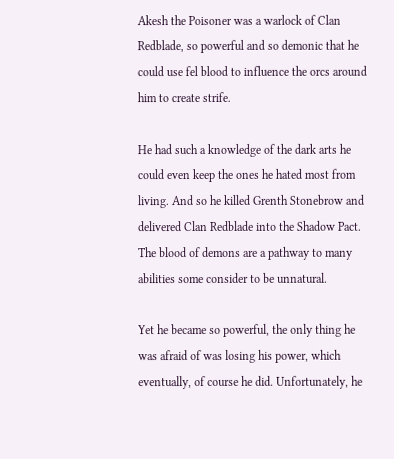Akesh the Poisoner was a warlock of Clan Redblade, so powerful and so demonic that he could use fel blood to influence the orcs around him to create strife.

He had such a knowledge of the dark arts he could even keep the ones he hated most from living. And so he killed Grenth Stonebrow and delivered Clan Redblade into the Shadow Pact. The blood of demons are a pathway to many abilities some consider to be unnatural.

Yet he became so powerful, the only thing he was afraid of was losing his power, which eventually, of course he did. Unfortunately, he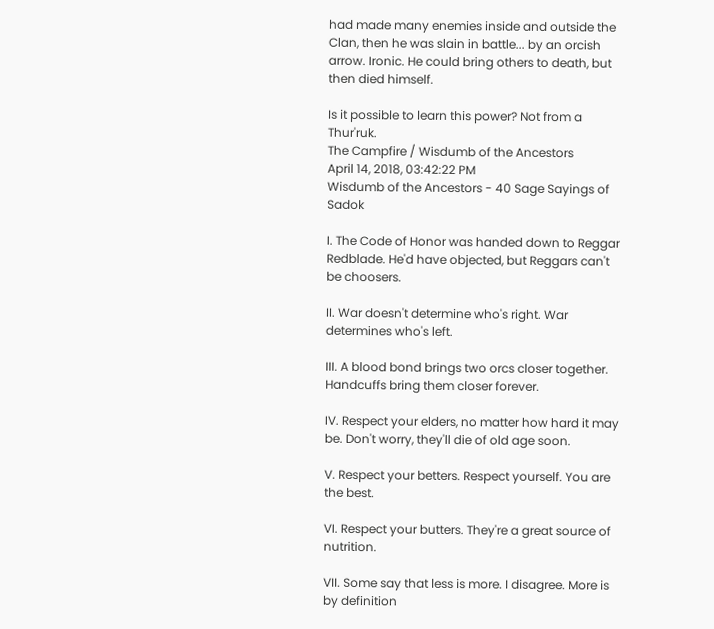had made many enemies inside and outside the Clan, then he was slain in battle... by an orcish arrow. Ironic. He could bring others to death, but then died himself.

Is it possible to learn this power? Not from a Thur'ruk.
The Campfire / Wisdumb of the Ancestors
April 14, 2018, 03:42:22 PM
Wisdumb of the Ancestors - 40 Sage Sayings of Sadok

I. The Code of Honor was handed down to Reggar Redblade. He'd have objected, but Reggars can't be choosers.

II. War doesn't determine who's right. War determines who's left.

III. A blood bond brings two orcs closer together. Handcuffs bring them closer forever.

IV. Respect your elders, no matter how hard it may be. Don't worry, they'll die of old age soon.

V. Respect your betters. Respect yourself. You are the best.

VI. Respect your butters. They're a great source of nutrition.

VII. Some say that less is more. I disagree. More is by definition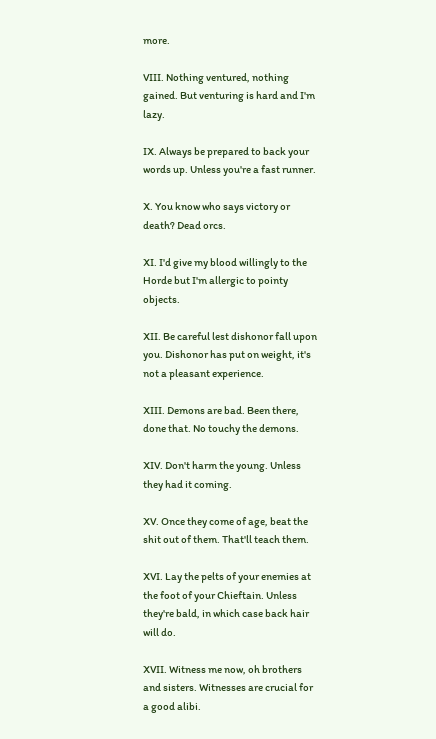more.

VIII. Nothing ventured, nothing gained. But venturing is hard and I'm lazy.

IX. Always be prepared to back your words up. Unless you're a fast runner.

X. You know who says victory or death? Dead orcs.

XI. I'd give my blood willingly to the Horde but I'm allergic to pointy objects.

XII. Be careful lest dishonor fall upon you. Dishonor has put on weight, it's not a pleasant experience.

XIII. Demons are bad. Been there, done that. No touchy the demons.

XIV. Don't harm the young. Unless they had it coming.

XV. Once they come of age, beat the shit out of them. That'll teach them.

XVI. Lay the pelts of your enemies at the foot of your Chieftain. Unless they're bald, in which case back hair will do.

XVII. Witness me now, oh brothers and sisters. Witnesses are crucial for a good alibi.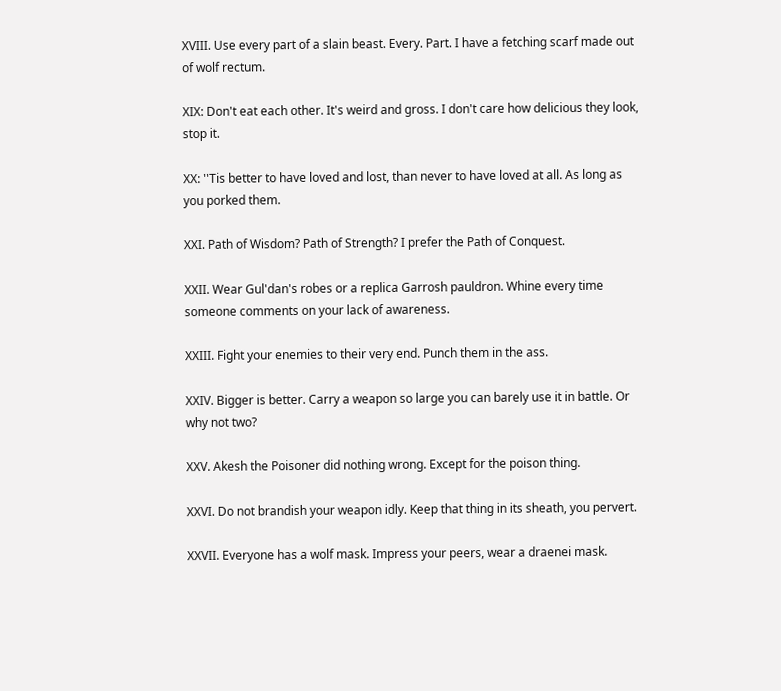XVIII. Use every part of a slain beast. Every. Part. I have a fetching scarf made out of wolf rectum.

XIX: Don't eat each other. It's weird and gross. I don't care how delicious they look, stop it.

XX: ''Tis better to have loved and lost, than never to have loved at all. As long as you porked them.

XXI. Path of Wisdom? Path of Strength? I prefer the Path of Conquest.

XXII. Wear Gul'dan's robes or a replica Garrosh pauldron. Whine every time someone comments on your lack of awareness.

XXIII. Fight your enemies to their very end. Punch them in the ass.

XXIV. Bigger is better. Carry a weapon so large you can barely use it in battle. Or why not two?

XXV. Akesh the Poisoner did nothing wrong. Except for the poison thing.

XXVI. Do not brandish your weapon idly. Keep that thing in its sheath, you pervert.

XXVII. Everyone has a wolf mask. Impress your peers, wear a draenei mask.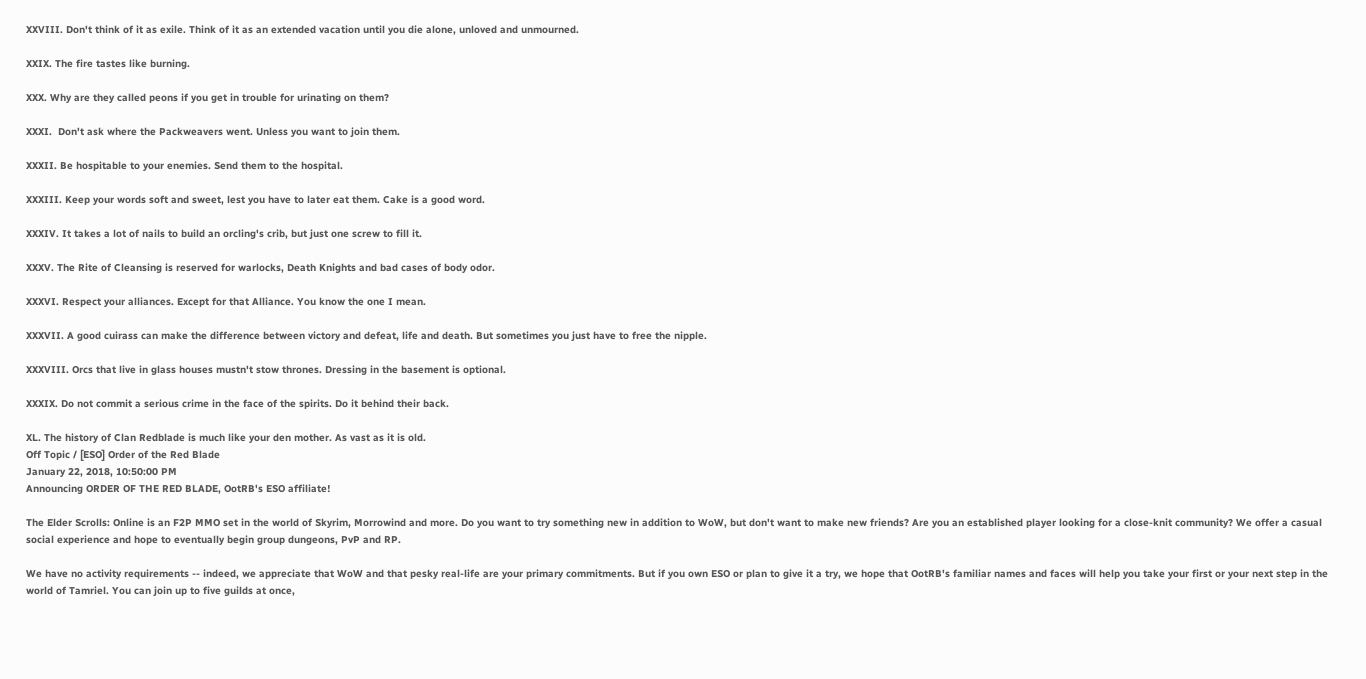XXVIII. Don't think of it as exile. Think of it as an extended vacation until you die alone, unloved and unmourned.

XXIX. The fire tastes like burning.

XXX. Why are they called peons if you get in trouble for urinating on them?

XXXI.  Don't ask where the Packweavers went. Unless you want to join them.

XXXII. Be hospitable to your enemies. Send them to the hospital.

XXXIII. Keep your words soft and sweet, lest you have to later eat them. Cake is a good word.

XXXIV. It takes a lot of nails to build an orcling's crib, but just one screw to fill it.

XXXV. The Rite of Cleansing is reserved for warlocks, Death Knights and bad cases of body odor.

XXXVI. Respect your alliances. Except for that Alliance. You know the one I mean.

XXXVII. A good cuirass can make the difference between victory and defeat, life and death. But sometimes you just have to free the nipple.

XXXVIII. Orcs that live in glass houses mustn't stow thrones. Dressing in the basement is optional.

XXXIX. Do not commit a serious crime in the face of the spirits. Do it behind their back.

XL. The history of Clan Redblade is much like your den mother. As vast as it is old.
Off Topic / [ESO] Order of the Red Blade
January 22, 2018, 10:50:00 PM
Announcing ORDER OF THE RED BLADE, OotRB's ESO affiliate!

The Elder Scrolls: Online is an F2P MMO set in the world of Skyrim, Morrowind and more. Do you want to try something new in addition to WoW, but don't want to make new friends? Are you an established player looking for a close-knit community? We offer a casual social experience and hope to eventually begin group dungeons, PvP and RP.

We have no activity requirements -- indeed, we appreciate that WoW and that pesky real-life are your primary commitments. But if you own ESO or plan to give it a try, we hope that OotRB's familiar names and faces will help you take your first or your next step in the world of Tamriel. You can join up to five guilds at once,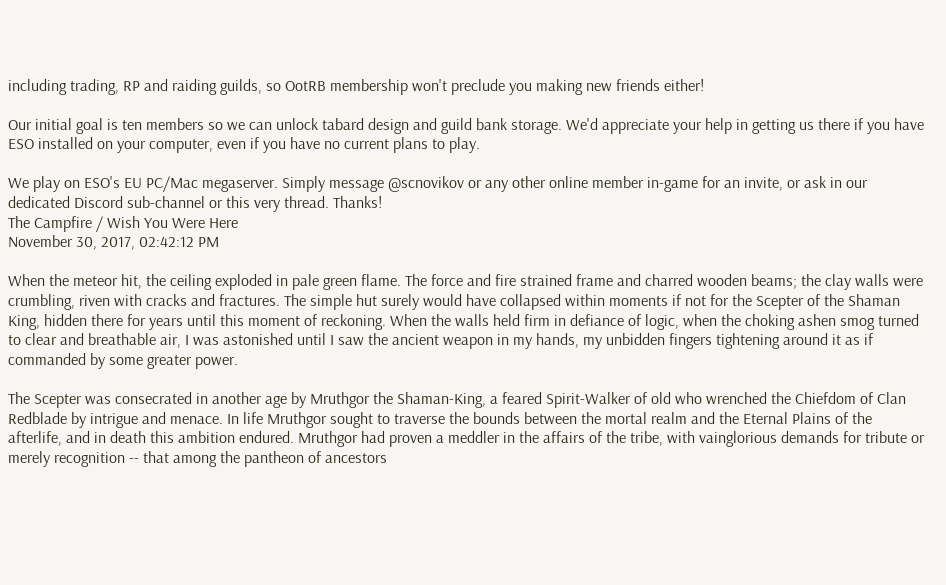including trading, RP and raiding guilds, so OotRB membership won't preclude you making new friends either!

Our initial goal is ten members so we can unlock tabard design and guild bank storage. We'd appreciate your help in getting us there if you have ESO installed on your computer, even if you have no current plans to play.

We play on ESO's EU PC/Mac megaserver. Simply message @scnovikov or any other online member in-game for an invite, or ask in our dedicated Discord sub-channel or this very thread. Thanks!
The Campfire / Wish You Were Here
November 30, 2017, 02:42:12 PM

When the meteor hit, the ceiling exploded in pale green flame. The force and fire strained frame and charred wooden beams; the clay walls were crumbling, riven with cracks and fractures. The simple hut surely would have collapsed within moments if not for the Scepter of the Shaman King, hidden there for years until this moment of reckoning. When the walls held firm in defiance of logic, when the choking ashen smog turned to clear and breathable air, I was astonished until I saw the ancient weapon in my hands, my unbidden fingers tightening around it as if commanded by some greater power.

The Scepter was consecrated in another age by Mruthgor the Shaman-King, a feared Spirit-Walker of old who wrenched the Chiefdom of Clan Redblade by intrigue and menace. In life Mruthgor sought to traverse the bounds between the mortal realm and the Eternal Plains of the afterlife, and in death this ambition endured. Mruthgor had proven a meddler in the affairs of the tribe, with vainglorious demands for tribute or merely recognition -- that among the pantheon of ancestors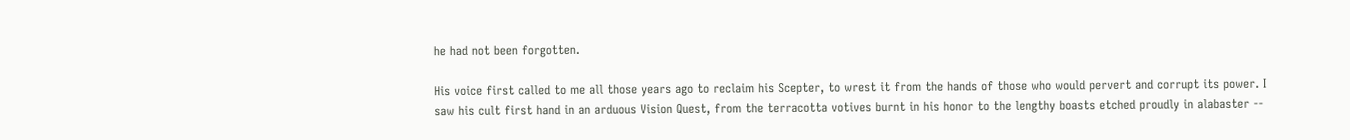he had not been forgotten.

His voice first called to me all those years ago to reclaim his Scepter, to wrest it from the hands of those who would pervert and corrupt its power. I saw his cult first hand in an arduous Vision Quest, from the terracotta votives burnt in his honor to the lengthy boasts etched proudly in alabaster --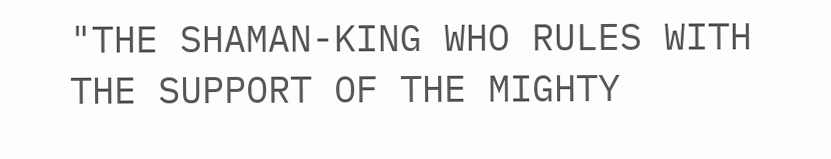"THE SHAMAN-KING WHO RULES WITH THE SUPPORT OF THE MIGHTY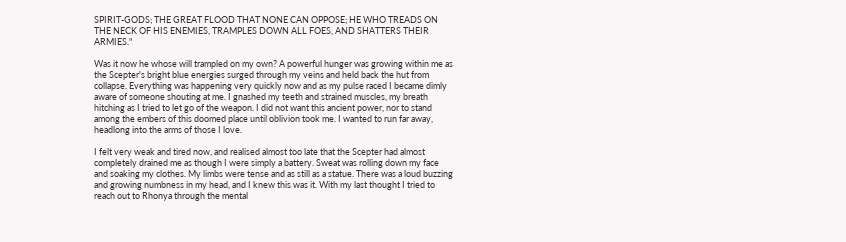SPIRIT-GODS; THE GREAT FLOOD THAT NONE CAN OPPOSE; HE WHO TREADS ON THE NECK OF HIS ENEMIES, TRAMPLES DOWN ALL FOES, AND SHATTERS THEIR ARMIES."

Was it now he whose will trampled on my own? A powerful hunger was growing within me as the Scepter's bright blue energies surged through my veins and held back the hut from collapse. Everything was happening very quickly now and as my pulse raced I became dimly aware of someone shouting at me. I gnashed my teeth and strained muscles, my breath hitching as I tried to let go of the weapon. I did not want this ancient power, nor to stand among the embers of this doomed place until oblivion took me. I wanted to run far away, headlong into the arms of those I love.

I felt very weak and tired now, and realised almost too late that the Scepter had almost completely drained me as though I were simply a battery. Sweat was rolling down my face and soaking my clothes. My limbs were tense and as still as a statue. There was a loud buzzing and growing numbness in my head, and I knew this was it. With my last thought I tried to reach out to Rhonya through the mental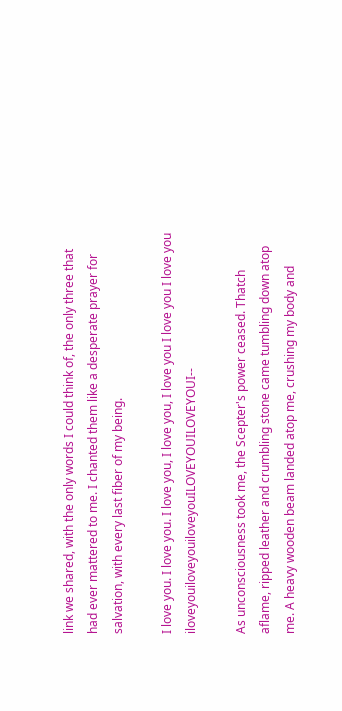link we shared, with the only words I could think of, the only three that had ever mattered to me. I chanted them like a desperate prayer for salvation, with every last fiber of my being.

I love you. I love you. I love you, I love you, I love you I love you I love you iloveyouiloveyouiloveyouILOVEYOUILOVEYOUI--

As unconsciousness took me, the Scepter's power ceased. Thatch aflame, ripped leather and crumbling stone came tumbling down atop me. A heavy wooden beam landed atop me, crushing my body and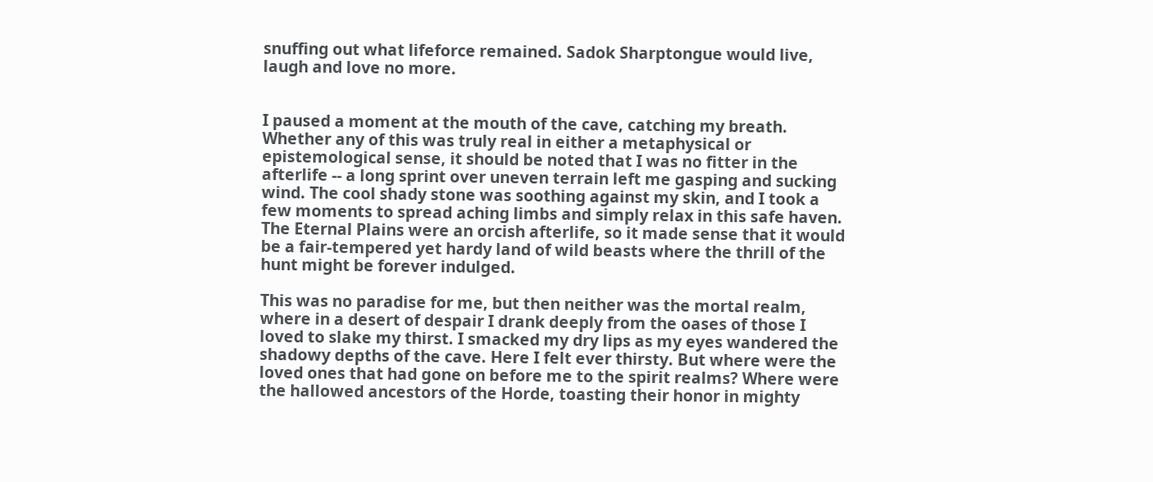snuffing out what lifeforce remained. Sadok Sharptongue would live, laugh and love no more.


I paused a moment at the mouth of the cave, catching my breath. Whether any of this was truly real in either a metaphysical or epistemological sense, it should be noted that I was no fitter in the afterlife -- a long sprint over uneven terrain left me gasping and sucking wind. The cool shady stone was soothing against my skin, and I took a few moments to spread aching limbs and simply relax in this safe haven. The Eternal Plains were an orcish afterlife, so it made sense that it would be a fair-tempered yet hardy land of wild beasts where the thrill of the hunt might be forever indulged.

This was no paradise for me, but then neither was the mortal realm, where in a desert of despair I drank deeply from the oases of those I loved to slake my thirst. I smacked my dry lips as my eyes wandered the shadowy depths of the cave. Here I felt ever thirsty. But where were the loved ones that had gone on before me to the spirit realms? Where were the hallowed ancestors of the Horde, toasting their honor in mighty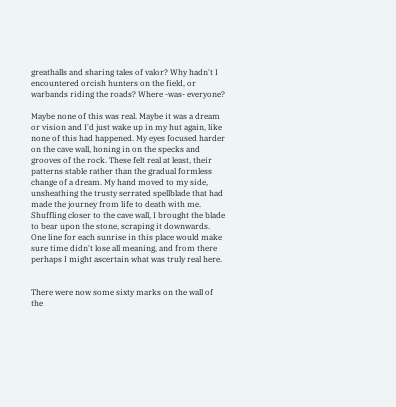greathalls and sharing tales of valor? Why hadn't I encountered orcish hunters on the field, or warbands riding the roads? Where -was- everyone?

Maybe none of this was real. Maybe it was a dream or vision and I'd just wake up in my hut again, like none of this had happened. My eyes focused harder on the cave wall, honing in on the specks and grooves of the rock. These felt real at least, their patterns stable rather than the gradual formless change of a dream. My hand moved to my side, unsheathing the trusty serrated spellblade that had made the journey from life to death with me. Shuffling closer to the cave wall, I brought the blade to bear upon the stone, scraping it downwards. One line for each sunrise in this place would make sure time didn't lose all meaning, and from there perhaps I might ascertain what was truly real here.


There were now some sixty marks on the wall of the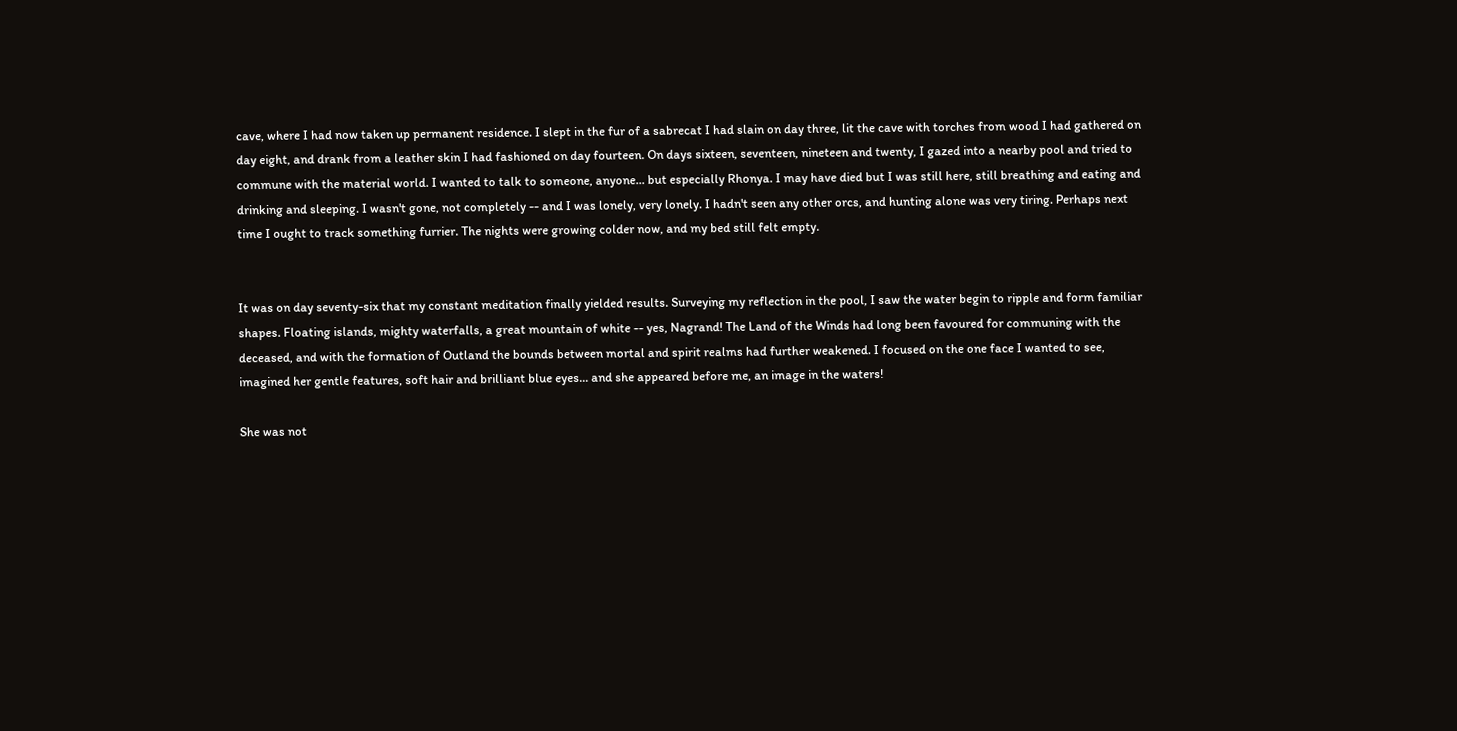cave, where I had now taken up permanent residence. I slept in the fur of a sabrecat I had slain on day three, lit the cave with torches from wood I had gathered on day eight, and drank from a leather skin I had fashioned on day fourteen. On days sixteen, seventeen, nineteen and twenty, I gazed into a nearby pool and tried to commune with the material world. I wanted to talk to someone, anyone... but especially Rhonya. I may have died but I was still here, still breathing and eating and drinking and sleeping. I wasn't gone, not completely -- and I was lonely, very lonely. I hadn't seen any other orcs, and hunting alone was very tiring. Perhaps next time I ought to track something furrier. The nights were growing colder now, and my bed still felt empty.


It was on day seventy-six that my constant meditation finally yielded results. Surveying my reflection in the pool, I saw the water begin to ripple and form familiar shapes. Floating islands, mighty waterfalls, a great mountain of white -- yes, Nagrand! The Land of the Winds had long been favoured for communing with the deceased, and with the formation of Outland the bounds between mortal and spirit realms had further weakened. I focused on the one face I wanted to see, imagined her gentle features, soft hair and brilliant blue eyes... and she appeared before me, an image in the waters!

She was not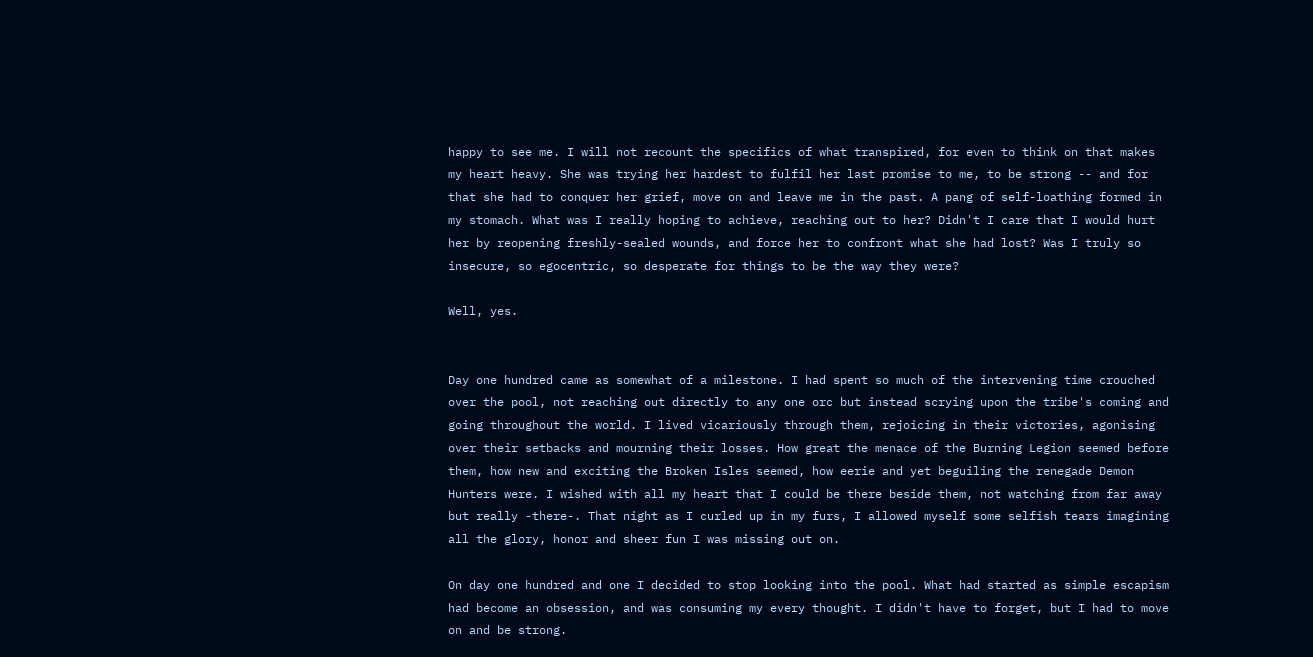happy to see me. I will not recount the specifics of what transpired, for even to think on that makes my heart heavy. She was trying her hardest to fulfil her last promise to me, to be strong -- and for that she had to conquer her grief, move on and leave me in the past. A pang of self-loathing formed in my stomach. What was I really hoping to achieve, reaching out to her? Didn't I care that I would hurt her by reopening freshly-sealed wounds, and force her to confront what she had lost? Was I truly so insecure, so egocentric, so desperate for things to be the way they were?

Well, yes.


Day one hundred came as somewhat of a milestone. I had spent so much of the intervening time crouched over the pool, not reaching out directly to any one orc but instead scrying upon the tribe's coming and going throughout the world. I lived vicariously through them, rejoicing in their victories, agonising over their setbacks and mourning their losses. How great the menace of the Burning Legion seemed before them, how new and exciting the Broken Isles seemed, how eerie and yet beguiling the renegade Demon Hunters were. I wished with all my heart that I could be there beside them, not watching from far away but really -there-. That night as I curled up in my furs, I allowed myself some selfish tears imagining all the glory, honor and sheer fun I was missing out on.

On day one hundred and one I decided to stop looking into the pool. What had started as simple escapism had become an obsession, and was consuming my every thought. I didn't have to forget, but I had to move on and be strong.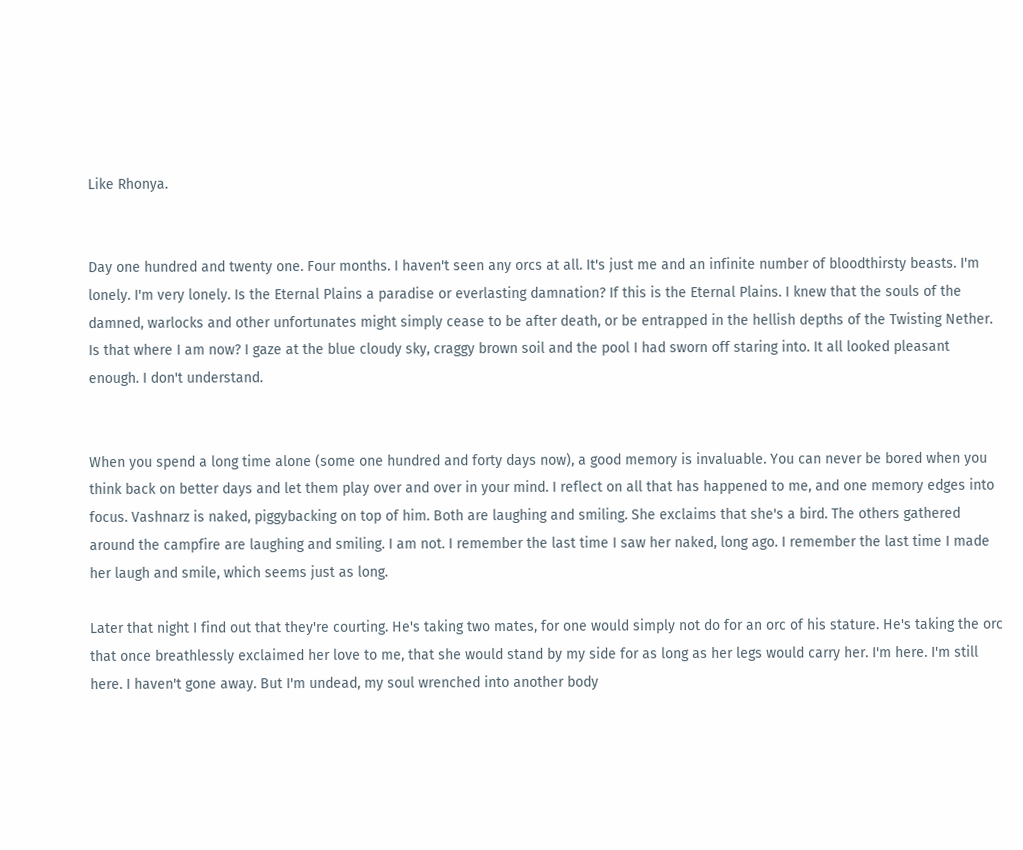Like Rhonya.


Day one hundred and twenty one. Four months. I haven't seen any orcs at all. It's just me and an infinite number of bloodthirsty beasts. I'm lonely. I'm very lonely. Is the Eternal Plains a paradise or everlasting damnation? If this is the Eternal Plains. I knew that the souls of the damned, warlocks and other unfortunates might simply cease to be after death, or be entrapped in the hellish depths of the Twisting Nether. Is that where I am now? I gaze at the blue cloudy sky, craggy brown soil and the pool I had sworn off staring into. It all looked pleasant enough. I don't understand.


When you spend a long time alone (some one hundred and forty days now), a good memory is invaluable. You can never be bored when you think back on better days and let them play over and over in your mind. I reflect on all that has happened to me, and one memory edges into focus. Vashnarz is naked, piggybacking on top of him. Both are laughing and smiling. She exclaims that she's a bird. The others gathered around the campfire are laughing and smiling. I am not. I remember the last time I saw her naked, long ago. I remember the last time I made her laugh and smile, which seems just as long.

Later that night I find out that they're courting. He's taking two mates, for one would simply not do for an orc of his stature. He's taking the orc that once breathlessly exclaimed her love to me, that she would stand by my side for as long as her legs would carry her. I'm here. I'm still here. I haven't gone away. But I'm undead, my soul wrenched into another body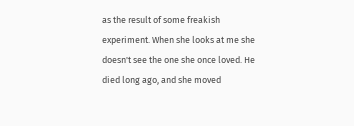as the result of some freakish experiment. When she looks at me she doesn't see the one she once loved. He died long ago, and she moved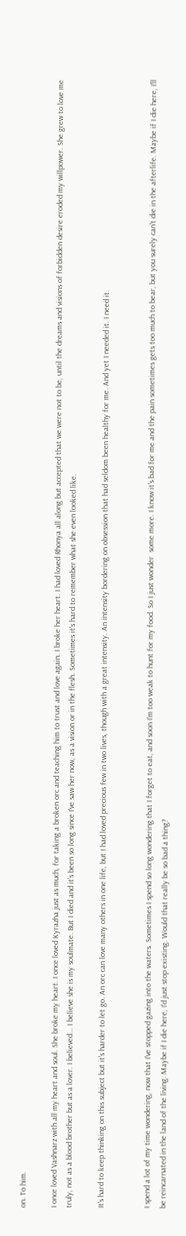on. To him.

I once loved Vashnarz with all my heart and soul. She broke my heart. I once loved Kyrazha just as much, for taking a broken orc and teaching him to trust and love again. I broke her heart. I had loved Rhonya all along but accepted that we were not to be, until the dreams and visions of forbidden desire eroded my willpower. She grew to love me truly, not as a blood brother but as a lover. I believed... I believe she is my soulmate. But I died and it's been so long since I've saw her now, as a vision or in the flesh. Sometimes it's hard to remember what she even looked like.

It's hard to keep thinking on this subject but it's harder to let go. An orc can love many others in one life, but I had loved precious few in two lives, though with a great intensity. An intensity bordering on obsession that had seldom been healthy for me. And yet I needed it. I need it.


I spend a lot of my time wondering, now that I've stopped gazing into the waters. Sometimes I spend so long wondering that I forget to eat, and soon I'm too weak to hunt for my food. So I just wonder  some more. I know it's bad for me and the pain sometimes gets too much to bear, but you surely can't die in the afterlife. Maybe if I die here, I'll be reincarnated in the land of the living. Maybe if I die here, I'd just stop existing. Would that really be so bad a thing?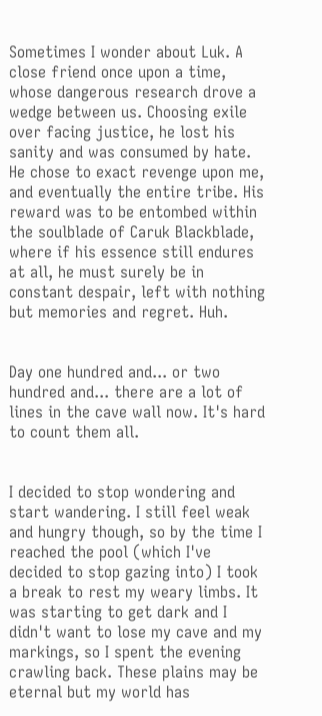Sometimes I wonder about Luk. A close friend once upon a time, whose dangerous research drove a wedge between us. Choosing exile over facing justice, he lost his sanity and was consumed by hate. He chose to exact revenge upon me, and eventually the entire tribe. His reward was to be entombed within the soulblade of Caruk Blackblade, where if his essence still endures at all, he must surely be in constant despair, left with nothing but memories and regret. Huh.


Day one hundred and... or two hundred and... there are a lot of lines in the cave wall now. It's hard to count them all.


I decided to stop wondering and start wandering. I still feel weak and hungry though, so by the time I reached the pool (which I've decided to stop gazing into) I took a break to rest my weary limbs. It was starting to get dark and I didn't want to lose my cave and my markings, so I spent the evening crawling back. These plains may be eternal but my world has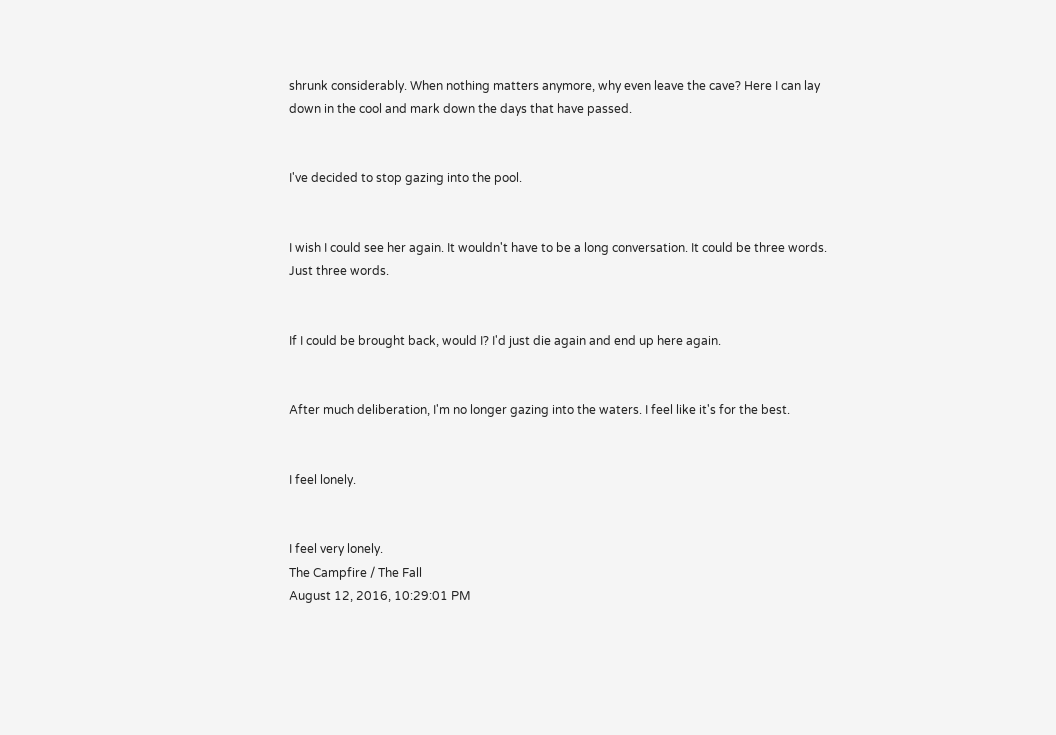shrunk considerably. When nothing matters anymore, why even leave the cave? Here I can lay down in the cool and mark down the days that have passed.


I've decided to stop gazing into the pool.


I wish I could see her again. It wouldn't have to be a long conversation. It could be three words. Just three words.


If I could be brought back, would I? I'd just die again and end up here again.


After much deliberation, I'm no longer gazing into the waters. I feel like it's for the best.


I feel lonely.


I feel very lonely.
The Campfire / The Fall
August 12, 2016, 10:29:01 PM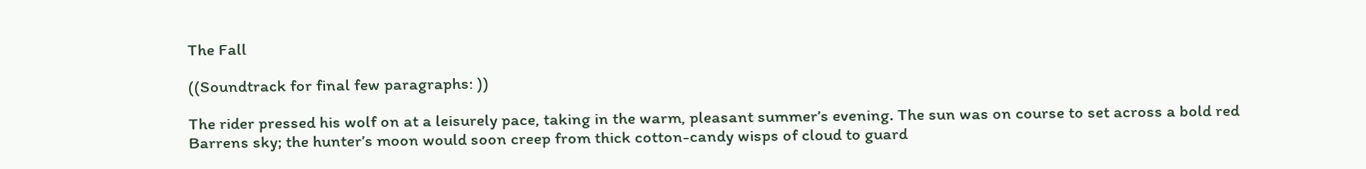The Fall

((Soundtrack for final few paragraphs: ))

The rider pressed his wolf on at a leisurely pace, taking in the warm, pleasant summer’s evening. The sun was on course to set across a bold red Barrens sky; the hunter’s moon would soon creep from thick cotton-candy wisps of cloud to guard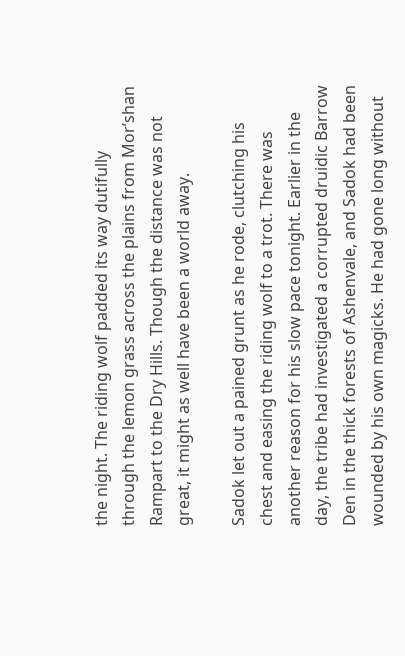the night. The riding wolf padded its way dutifully through the lemon grass across the plains from Mor’shan Rampart to the Dry Hills. Though the distance was not great, it might as well have been a world away.

Sadok let out a pained grunt as he rode, clutching his chest and easing the riding wolf to a trot. There was another reason for his slow pace tonight. Earlier in the day, the tribe had investigated a corrupted druidic Barrow Den in the thick forests of Ashenvale, and Sadok had been wounded by his own magicks. He had gone long without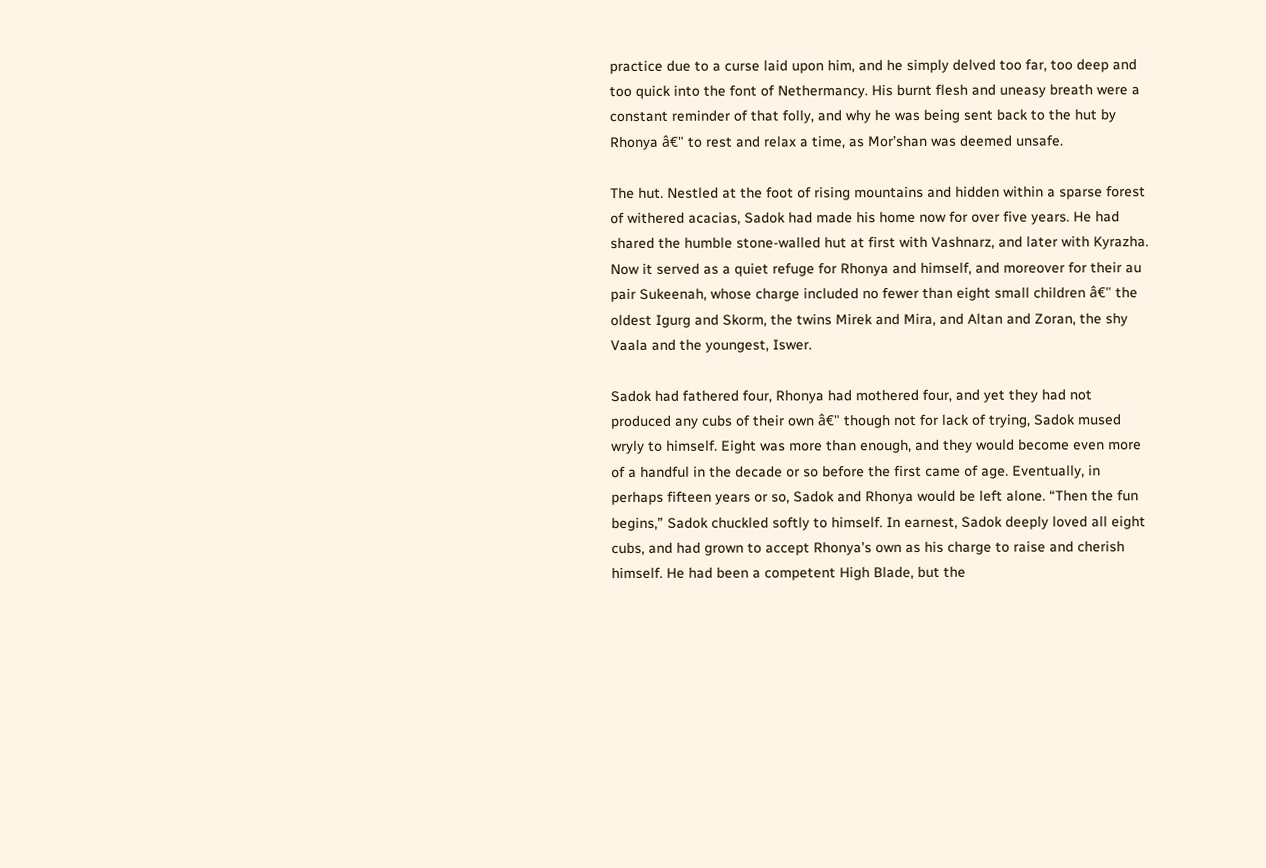practice due to a curse laid upon him, and he simply delved too far, too deep and too quick into the font of Nethermancy. His burnt flesh and uneasy breath were a constant reminder of that folly, and why he was being sent back to the hut by Rhonya â€" to rest and relax a time, as Mor’shan was deemed unsafe.

The hut. Nestled at the foot of rising mountains and hidden within a sparse forest of withered acacias, Sadok had made his home now for over five years. He had shared the humble stone-walled hut at first with Vashnarz, and later with Kyrazha. Now it served as a quiet refuge for Rhonya and himself, and moreover for their au pair Sukeenah, whose charge included no fewer than eight small children â€" the oldest Igurg and Skorm, the twins Mirek and Mira, and Altan and Zoran, the shy Vaala and the youngest, Iswer.

Sadok had fathered four, Rhonya had mothered four, and yet they had not produced any cubs of their own â€" though not for lack of trying, Sadok mused wryly to himself. Eight was more than enough, and they would become even more of a handful in the decade or so before the first came of age. Eventually, in perhaps fifteen years or so, Sadok and Rhonya would be left alone. “Then the fun begins,” Sadok chuckled softly to himself. In earnest, Sadok deeply loved all eight cubs, and had grown to accept Rhonya’s own as his charge to raise and cherish himself. He had been a competent High Blade, but the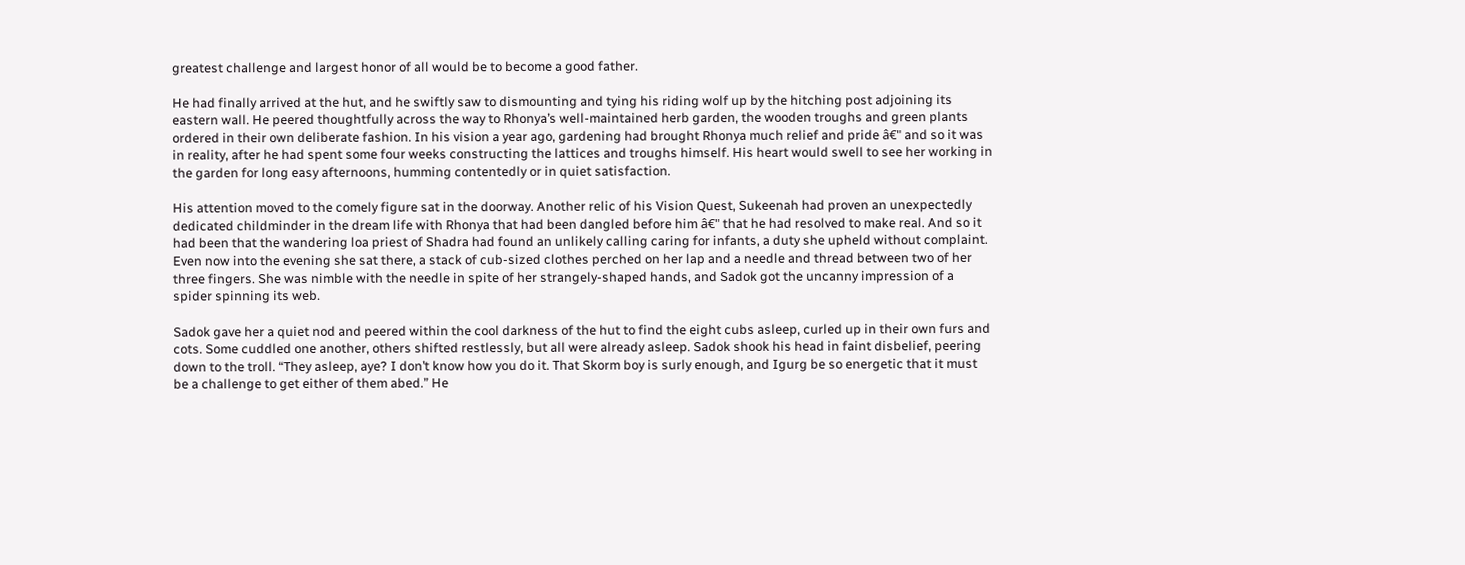greatest challenge and largest honor of all would be to become a good father.

He had finally arrived at the hut, and he swiftly saw to dismounting and tying his riding wolf up by the hitching post adjoining its eastern wall. He peered thoughtfully across the way to Rhonya’s well-maintained herb garden, the wooden troughs and green plants ordered in their own deliberate fashion. In his vision a year ago, gardening had brought Rhonya much relief and pride â€" and so it was in reality, after he had spent some four weeks constructing the lattices and troughs himself. His heart would swell to see her working in the garden for long easy afternoons, humming contentedly or in quiet satisfaction.

His attention moved to the comely figure sat in the doorway. Another relic of his Vision Quest, Sukeenah had proven an unexpectedly dedicated childminder in the dream life with Rhonya that had been dangled before him â€" that he had resolved to make real. And so it had been that the wandering loa priest of Shadra had found an unlikely calling caring for infants, a duty she upheld without complaint. Even now into the evening she sat there, a stack of cub-sized clothes perched on her lap and a needle and thread between two of her three fingers. She was nimble with the needle in spite of her strangely-shaped hands, and Sadok got the uncanny impression of a spider spinning its web.

Sadok gave her a quiet nod and peered within the cool darkness of the hut to find the eight cubs asleep, curled up in their own furs and cots. Some cuddled one another, others shifted restlessly, but all were already asleep. Sadok shook his head in faint disbelief, peering down to the troll. “They asleep, aye? I don’t know how you do it. That Skorm boy is surly enough, and Igurg be so energetic that it must be a challenge to get either of them abed.” He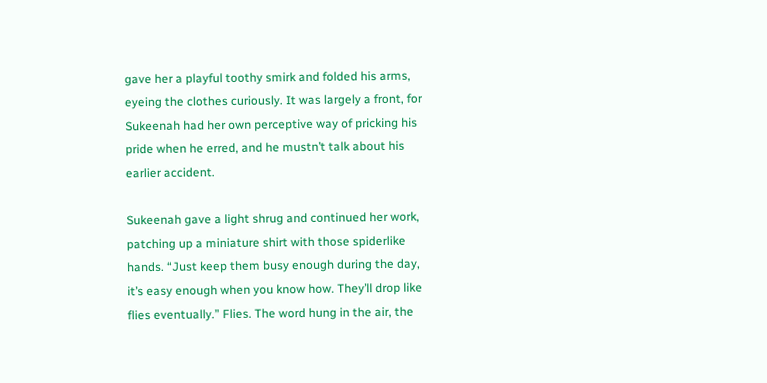gave her a playful toothy smirk and folded his arms, eyeing the clothes curiously. It was largely a front, for Sukeenah had her own perceptive way of pricking his pride when he erred, and he mustn’t talk about his earlier accident.

Sukeenah gave a light shrug and continued her work, patching up a miniature shirt with those spiderlike hands. “Just keep them busy enough during the day, it’s easy enough when you know how. They’ll drop like flies eventually.” Flies. The word hung in the air, the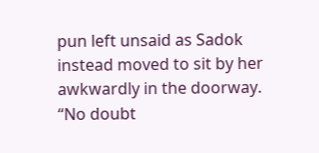pun left unsaid as Sadok instead moved to sit by her awkwardly in the doorway. “No doubt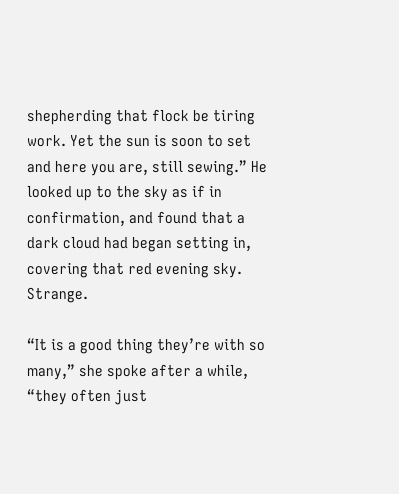shepherding that flock be tiring work. Yet the sun is soon to set and here you are, still sewing.” He looked up to the sky as if in confirmation, and found that a dark cloud had began setting in, covering that red evening sky. Strange.

“It is a good thing they’re with so many,” she spoke after a while, “they often just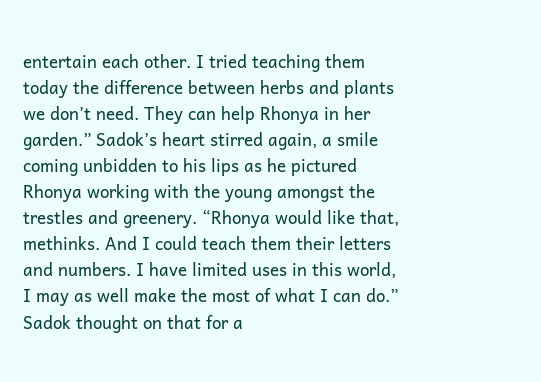entertain each other. I tried teaching them today the difference between herbs and plants we don’t need. They can help Rhonya in her garden.” Sadok’s heart stirred again, a smile coming unbidden to his lips as he pictured Rhonya working with the young amongst the trestles and greenery. “Rhonya would like that, methinks. And I could teach them their letters and numbers. I have limited uses in this world, I may as well make the most of what I can do.” Sadok thought on that for a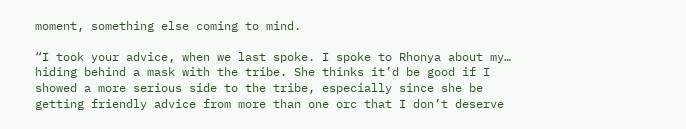moment, something else coming to mind.

“I took your advice, when we last spoke. I spoke to Rhonya about my… hiding behind a mask with the tribe. She thinks it’d be good if I showed a more serious side to the tribe, especially since she be getting friendly advice from more than one orc that I don’t deserve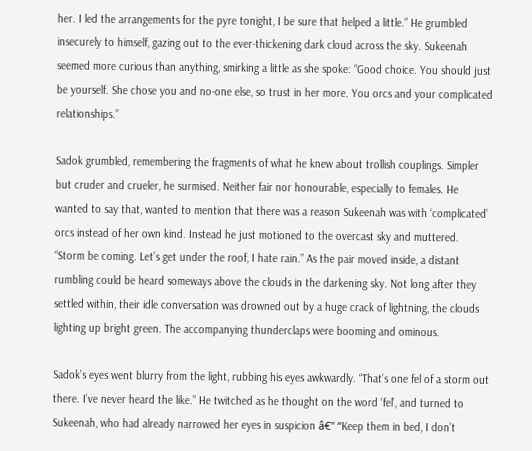her. I led the arrangements for the pyre tonight, I be sure that helped a little.” He grumbled insecurely to himself, gazing out to the ever-thickening dark cloud across the sky. Sukeenah seemed more curious than anything, smirking a little as she spoke: “Good choice. You should just be yourself. She chose you and no-one else, so trust in her more. You orcs and your complicated relationships.”

Sadok grumbled, remembering the fragments of what he knew about trollish couplings. Simpler but cruder and crueler, he surmised. Neither fair nor honourable, especially to females. He wanted to say that, wanted to mention that there was a reason Sukeenah was with ‘complicated’ orcs instead of her own kind. Instead he just motioned to the overcast sky and muttered. “Storm be coming. Let’s get under the roof, I hate rain.” As the pair moved inside, a distant rumbling could be heard someways above the clouds in the darkening sky. Not long after they settled within, their idle conversation was drowned out by a huge crack of lightning, the clouds lighting up bright green. The accompanying thunderclaps were booming and ominous.

Sadok’s eyes went blurry from the light, rubbing his eyes awkwardly. “That’s one fel of a storm out there. I’ve never heard the like.” He twitched as he thought on the word ‘fel’, and turned to Sukeenah, who had already narrowed her eyes in suspicion â€" “Keep them in bed, I don’t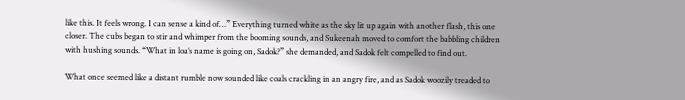like this. It feels wrong. I can sense a kind of…” Everything turned white as the sky lit up again with another flash, this one closer. The cubs began to stir and whimper from the booming sounds, and Sukeenah moved to comfort the babbling children with hushing sounds. “What in loa’s name is going on, Sadok?” she demanded, and Sadok felt compelled to find out.

What once seemed like a distant rumble now sounded like coals crackling in an angry fire, and as Sadok woozily treaded to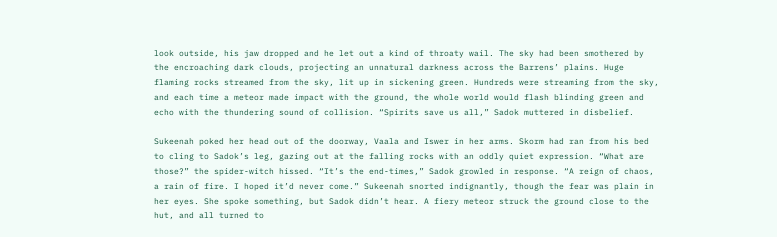look outside, his jaw dropped and he let out a kind of throaty wail. The sky had been smothered by the encroaching dark clouds, projecting an unnatural darkness across the Barrens’ plains. Huge flaming rocks streamed from the sky, lit up in sickening green. Hundreds were streaming from the sky, and each time a meteor made impact with the ground, the whole world would flash blinding green and echo with the thundering sound of collision. “Spirits save us all,” Sadok muttered in disbelief.

Sukeenah poked her head out of the doorway, Vaala and Iswer in her arms. Skorm had ran from his bed to cling to Sadok’s leg, gazing out at the falling rocks with an oddly quiet expression. “What are those?” the spider-witch hissed. “It’s the end-times,” Sadok growled in response. “A reign of chaos, a rain of fire. I hoped it’d never come.” Sukeenah snorted indignantly, though the fear was plain in her eyes. She spoke something, but Sadok didn’t hear. A fiery meteor struck the ground close to the hut, and all turned to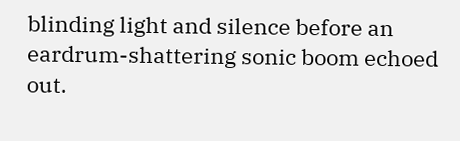blinding light and silence before an eardrum-shattering sonic boom echoed out.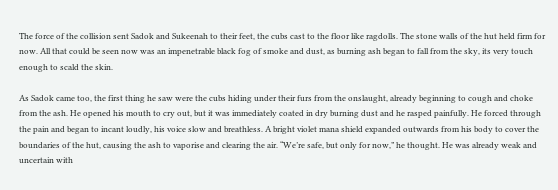The force of the collision sent Sadok and Sukeenah to their feet, the cubs cast to the floor like ragdolls. The stone walls of the hut held firm for now. All that could be seen now was an impenetrable black fog of smoke and dust, as burning ash began to fall from the sky, its very touch enough to scald the skin.

As Sadok came too, the first thing he saw were the cubs hiding under their furs from the onslaught, already beginning to cough and choke from the ash. He opened his mouth to cry out, but it was immediately coated in dry burning dust and he rasped painfully. He forced through the pain and began to incant loudly, his voice slow and breathless. A bright violet mana shield expanded outwards from his body to cover the boundaries of the hut, causing the ash to vaporise and clearing the air. “We’re safe, but only for now,” he thought. He was already weak and uncertain with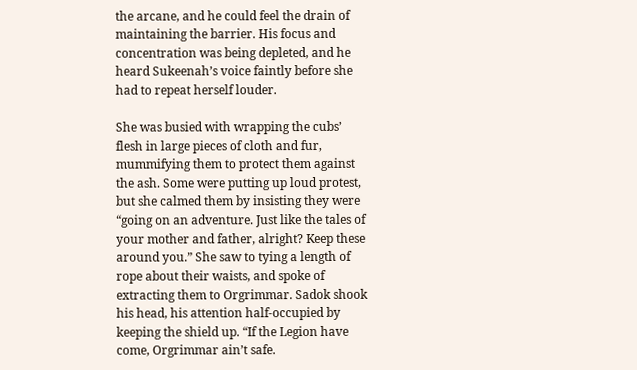the arcane, and he could feel the drain of maintaining the barrier. His focus and concentration was being depleted, and he heard Sukeenah’s voice faintly before she had to repeat herself louder.

She was busied with wrapping the cubs’ flesh in large pieces of cloth and fur, mummifying them to protect them against the ash. Some were putting up loud protest, but she calmed them by insisting they were “going on an adventure. Just like the tales of your mother and father, alright? Keep these around you.” She saw to tying a length of rope about their waists, and spoke of extracting them to Orgrimmar. Sadok shook his head, his attention half-occupied by keeping the shield up. “If the Legion have come, Orgrimmar ain’t safe.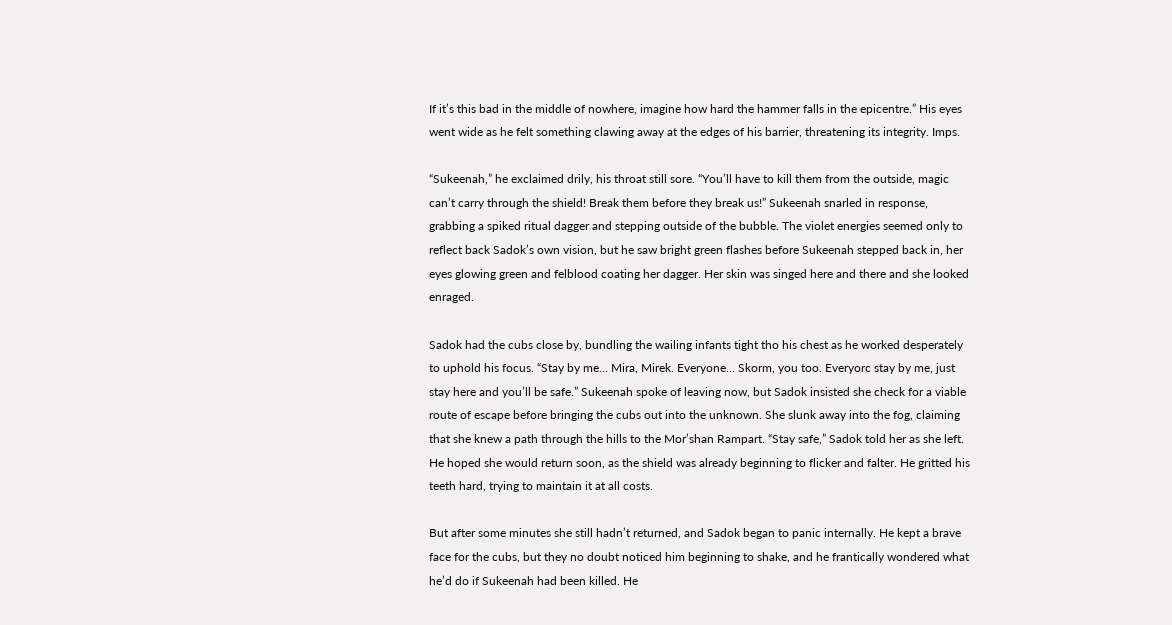If it’s this bad in the middle of nowhere, imagine how hard the hammer falls in the epicentre.” His eyes went wide as he felt something clawing away at the edges of his barrier, threatening its integrity. Imps.

“Sukeenah,” he exclaimed drily, his throat still sore. “You’ll have to kill them from the outside, magic can’t carry through the shield! Break them before they break us!” Sukeenah snarled in response, grabbing a spiked ritual dagger and stepping outside of the bubble. The violet energies seemed only to reflect back Sadok’s own vision, but he saw bright green flashes before Sukeenah stepped back in, her eyes glowing green and felblood coating her dagger. Her skin was singed here and there and she looked enraged.

Sadok had the cubs close by, bundling the wailing infants tight tho his chest as he worked desperately to uphold his focus. “Stay by me… Mira, Mirek. Everyone… Skorm, you too. Everyorc stay by me, just stay here and you’ll be safe.” Sukeenah spoke of leaving now, but Sadok insisted she check for a viable route of escape before bringing the cubs out into the unknown. She slunk away into the fog, claiming that she knew a path through the hills to the Mor’shan Rampart. “Stay safe,” Sadok told her as she left. He hoped she would return soon, as the shield was already beginning to flicker and falter. He gritted his teeth hard, trying to maintain it at all costs.

But after some minutes she still hadn’t returned, and Sadok began to panic internally. He kept a brave face for the cubs, but they no doubt noticed him beginning to shake, and he frantically wondered what he’d do if Sukeenah had been killed. He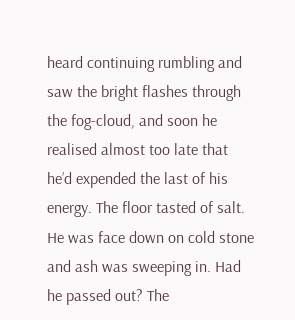heard continuing rumbling and saw the bright flashes through the fog-cloud, and soon he realised almost too late that he’d expended the last of his energy. The floor tasted of salt. He was face down on cold stone and ash was sweeping in. Had he passed out? The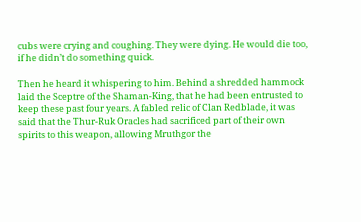cubs were crying and coughing. They were dying. He would die too, if he didn’t do something quick.

Then he heard it whispering to him. Behind a shredded hammock laid the Sceptre of the Shaman-King, that he had been entrusted to keep these past four years. A fabled relic of Clan Redblade, it was said that the Thur-Ruk Oracles had sacrificed part of their own spirits to this weapon, allowing Mruthgor the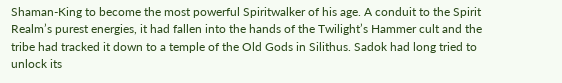Shaman-King to become the most powerful Spiritwalker of his age. A conduit to the Spirit Realm’s purest energies, it had fallen into the hands of the Twilight’s Hammer cult and the tribe had tracked it down to a temple of the Old Gods in Silithus. Sadok had long tried to unlock its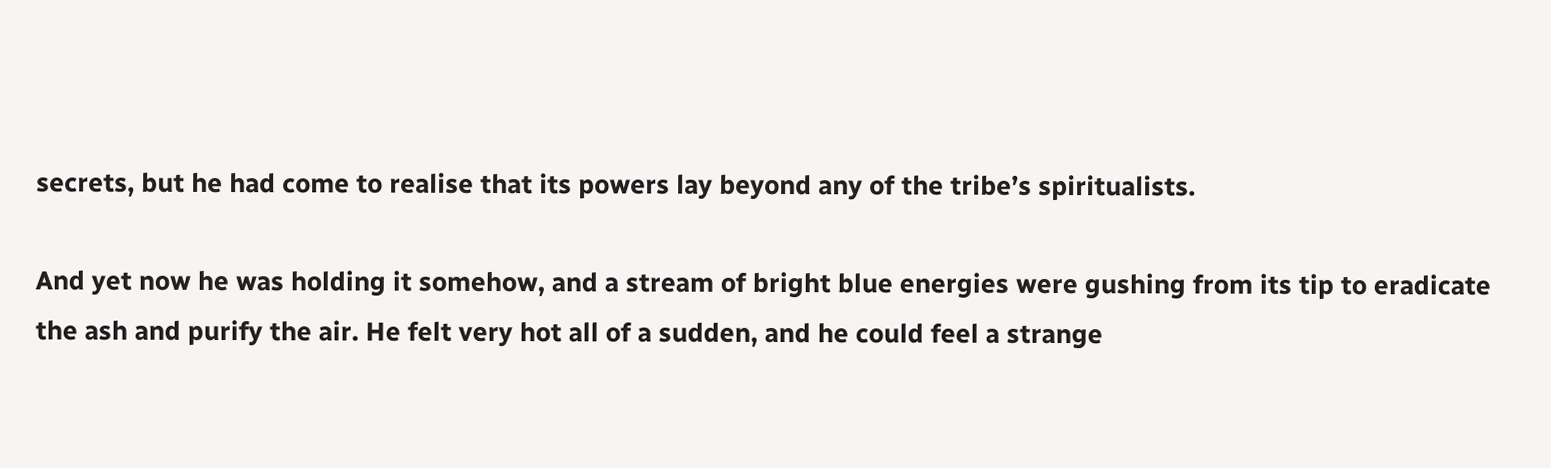secrets, but he had come to realise that its powers lay beyond any of the tribe’s spiritualists.

And yet now he was holding it somehow, and a stream of bright blue energies were gushing from its tip to eradicate the ash and purify the air. He felt very hot all of a sudden, and he could feel a strange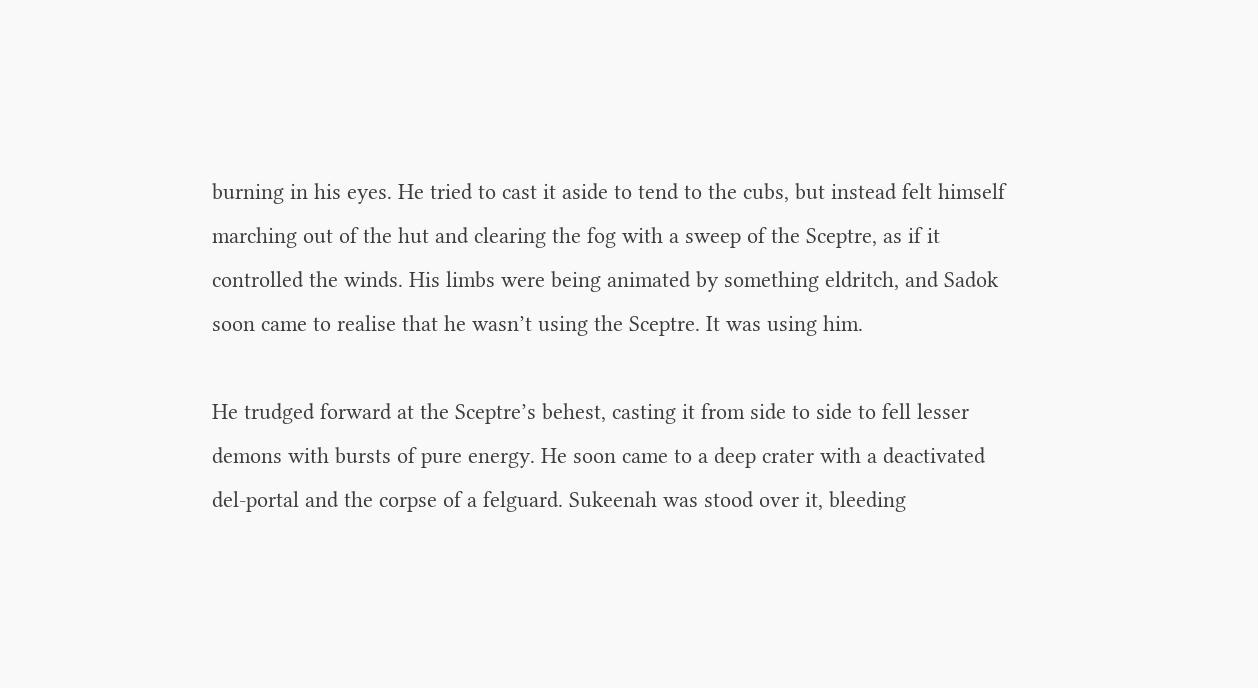burning in his eyes. He tried to cast it aside to tend to the cubs, but instead felt himself marching out of the hut and clearing the fog with a sweep of the Sceptre, as if it controlled the winds. His limbs were being animated by something eldritch, and Sadok soon came to realise that he wasn’t using the Sceptre. It was using him.

He trudged forward at the Sceptre’s behest, casting it from side to side to fell lesser demons with bursts of pure energy. He soon came to a deep crater with a deactivated del-portal and the corpse of a felguard. Sukeenah was stood over it, bleeding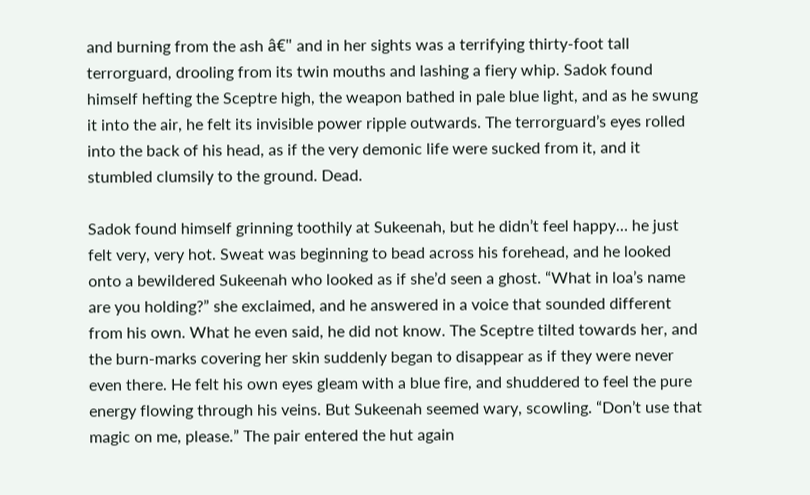and burning from the ash â€" and in her sights was a terrifying thirty-foot tall terrorguard, drooling from its twin mouths and lashing a fiery whip. Sadok found himself hefting the Sceptre high, the weapon bathed in pale blue light, and as he swung it into the air, he felt its invisible power ripple outwards. The terrorguard’s eyes rolled into the back of his head, as if the very demonic life were sucked from it, and it stumbled clumsily to the ground. Dead.

Sadok found himself grinning toothily at Sukeenah, but he didn’t feel happy… he just felt very, very hot. Sweat was beginning to bead across his forehead, and he looked onto a bewildered Sukeenah who looked as if she’d seen a ghost. “What in loa’s name are you holding?” she exclaimed, and he answered in a voice that sounded different from his own. What he even said, he did not know. The Sceptre tilted towards her, and the burn-marks covering her skin suddenly began to disappear as if they were never even there. He felt his own eyes gleam with a blue fire, and shuddered to feel the pure energy flowing through his veins. But Sukeenah seemed wary, scowling. “Don’t use that magic on me, please.” The pair entered the hut again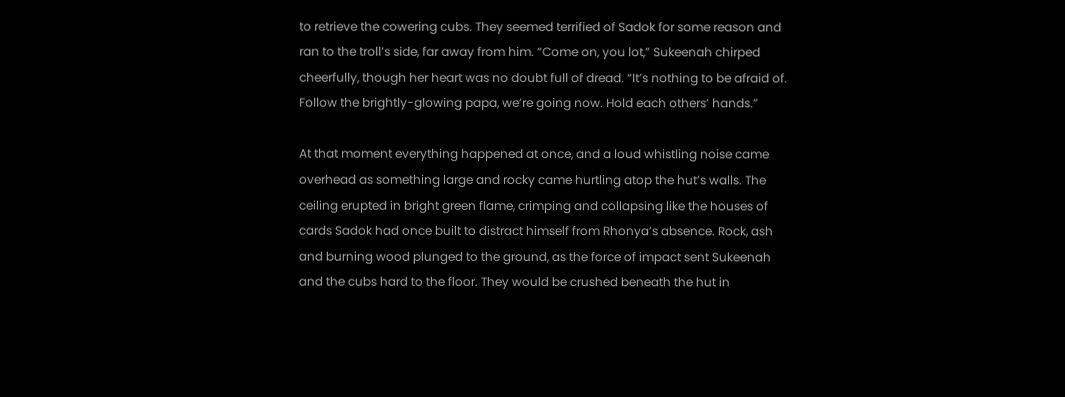to retrieve the cowering cubs. They seemed terrified of Sadok for some reason and ran to the troll’s side, far away from him. “Come on, you lot,” Sukeenah chirped cheerfully, though her heart was no doubt full of dread. “It’s nothing to be afraid of. Follow the brightly-glowing papa, we’re going now. Hold each others’ hands.”

At that moment everything happened at once, and a loud whistling noise came overhead as something large and rocky came hurtling atop the hut’s walls. The ceiling erupted in bright green flame, crimping and collapsing like the houses of cards Sadok had once built to distract himself from Rhonya’s absence. Rock, ash and burning wood plunged to the ground, as the force of impact sent Sukeenah and the cubs hard to the floor. They would be crushed beneath the hut in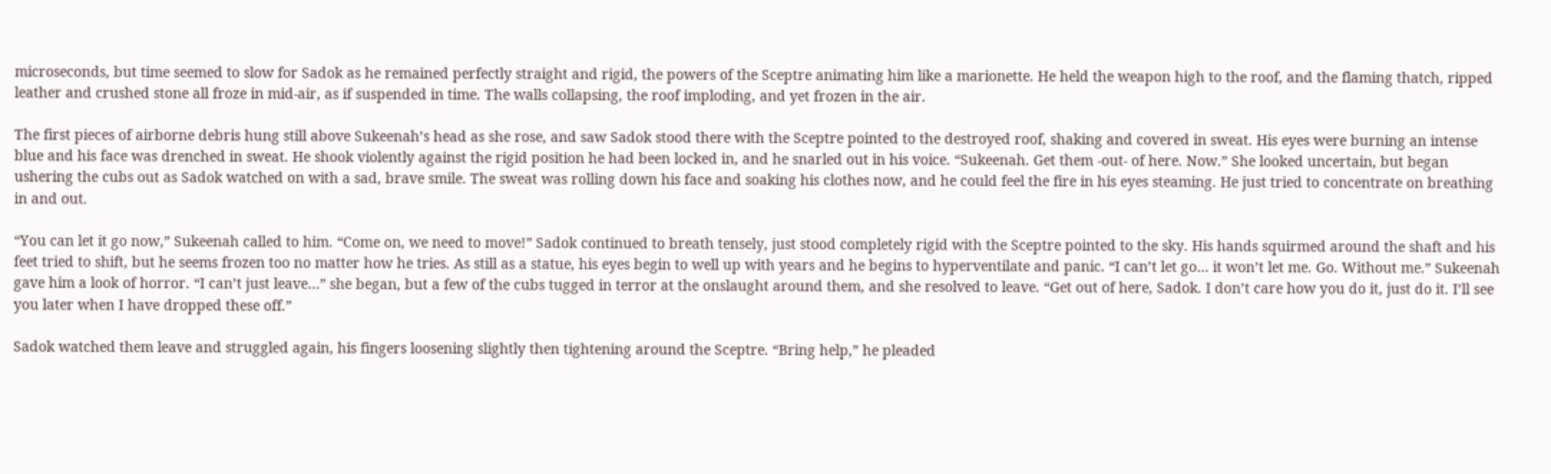microseconds, but time seemed to slow for Sadok as he remained perfectly straight and rigid, the powers of the Sceptre animating him like a marionette. He held the weapon high to the roof, and the flaming thatch, ripped leather and crushed stone all froze in mid-air, as if suspended in time. The walls collapsing, the roof imploding, and yet frozen in the air.

The first pieces of airborne debris hung still above Sukeenah’s head as she rose, and saw Sadok stood there with the Sceptre pointed to the destroyed roof, shaking and covered in sweat. His eyes were burning an intense blue and his face was drenched in sweat. He shook violently against the rigid position he had been locked in, and he snarled out in his voice. “Sukeenah. Get them -out- of here. Now.” She looked uncertain, but began ushering the cubs out as Sadok watched on with a sad, brave smile. The sweat was rolling down his face and soaking his clothes now, and he could feel the fire in his eyes steaming. He just tried to concentrate on breathing in and out.

“You can let it go now,” Sukeenah called to him. “Come on, we need to move!” Sadok continued to breath tensely, just stood completely rigid with the Sceptre pointed to the sky. His hands squirmed around the shaft and his feet tried to shift, but he seems frozen too no matter how he tries. As still as a statue, his eyes begin to well up with years and he begins to hyperventilate and panic. “I can’t let go… it won’t let me. Go. Without me.” Sukeenah gave him a look of horror. “I can’t just leave…” she began, but a few of the cubs tugged in terror at the onslaught around them, and she resolved to leave. “Get out of here, Sadok. I don’t care how you do it, just do it. I’ll see you later when I have dropped these off.”

Sadok watched them leave and struggled again, his fingers loosening slightly then tightening around the Sceptre. “Bring help,” he pleaded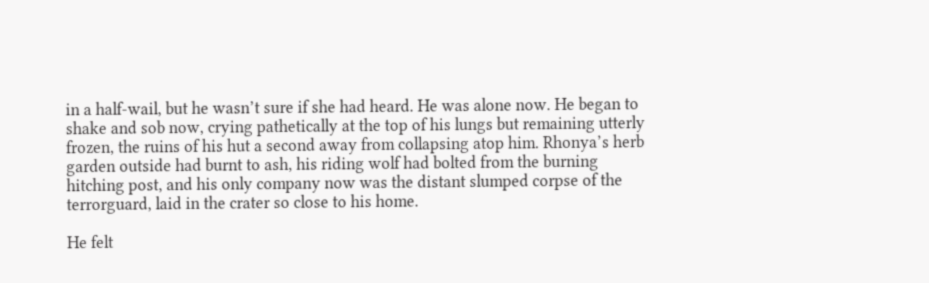in a half-wail, but he wasn’t sure if she had heard. He was alone now. He began to shake and sob now, crying pathetically at the top of his lungs but remaining utterly frozen, the ruins of his hut a second away from collapsing atop him. Rhonya’s herb garden outside had burnt to ash, his riding wolf had bolted from the burning hitching post, and his only company now was the distant slumped corpse of the terrorguard, laid in the crater so close to his home.

He felt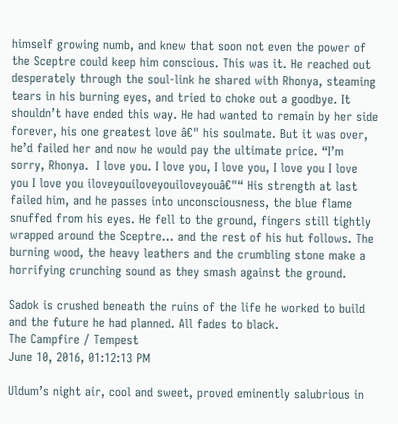himself growing numb, and knew that soon not even the power of the Sceptre could keep him conscious. This was it. He reached out desperately through the soul-link he shared with Rhonya, steaming tears in his burning eyes, and tried to choke out a goodbye. It shouldn’t have ended this way. He had wanted to remain by her side forever, his one greatest love â€" his soulmate. But it was over, he’d failed her and now he would pay the ultimate price. “I’m sorry, Rhonya.  I love you. I love you, I love you, I love you I love you I love you iloveyouiloveyouiloveyouâ€"“ His strength at last failed him, and he passes into unconsciousness, the blue flame snuffed from his eyes. He fell to the ground, fingers still tightly wrapped around the Sceptre… and the rest of his hut follows. The burning wood, the heavy leathers and the crumbling stone make a horrifying crunching sound as they smash against the ground.

Sadok is crushed beneath the ruins of the life he worked to build and the future he had planned. All fades to black.
The Campfire / Tempest
June 10, 2016, 01:12:13 PM

Uldum’s night air, cool and sweet, proved eminently salubrious in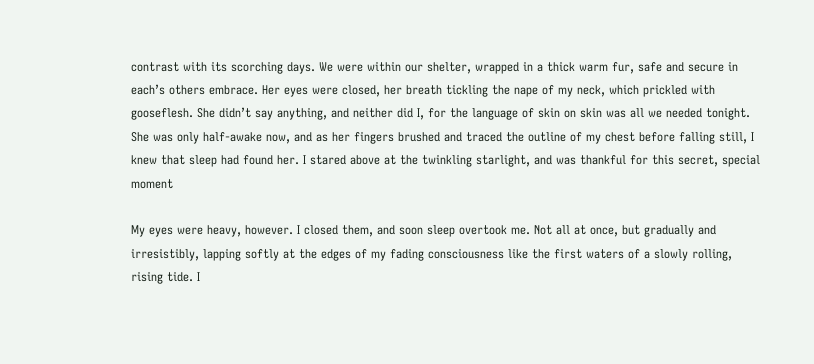contrast with its scorching days. We were within our shelter, wrapped in a thick warm fur, safe and secure in each’s others embrace. Her eyes were closed, her breath tickling the nape of my neck, which prickled with gooseflesh. She didn’t say anything, and neither did I, for the language of skin on skin was all we needed tonight. She was only half-awake now, and as her fingers brushed and traced the outline of my chest before falling still, I knew that sleep had found her. I stared above at the twinkling starlight, and was thankful for this secret, special moment

My eyes were heavy, however. I closed them, and soon sleep overtook me. Not all at once, but gradually and irresistibly, lapping softly at the edges of my fading consciousness like the first waters of a slowly rolling, rising tide. I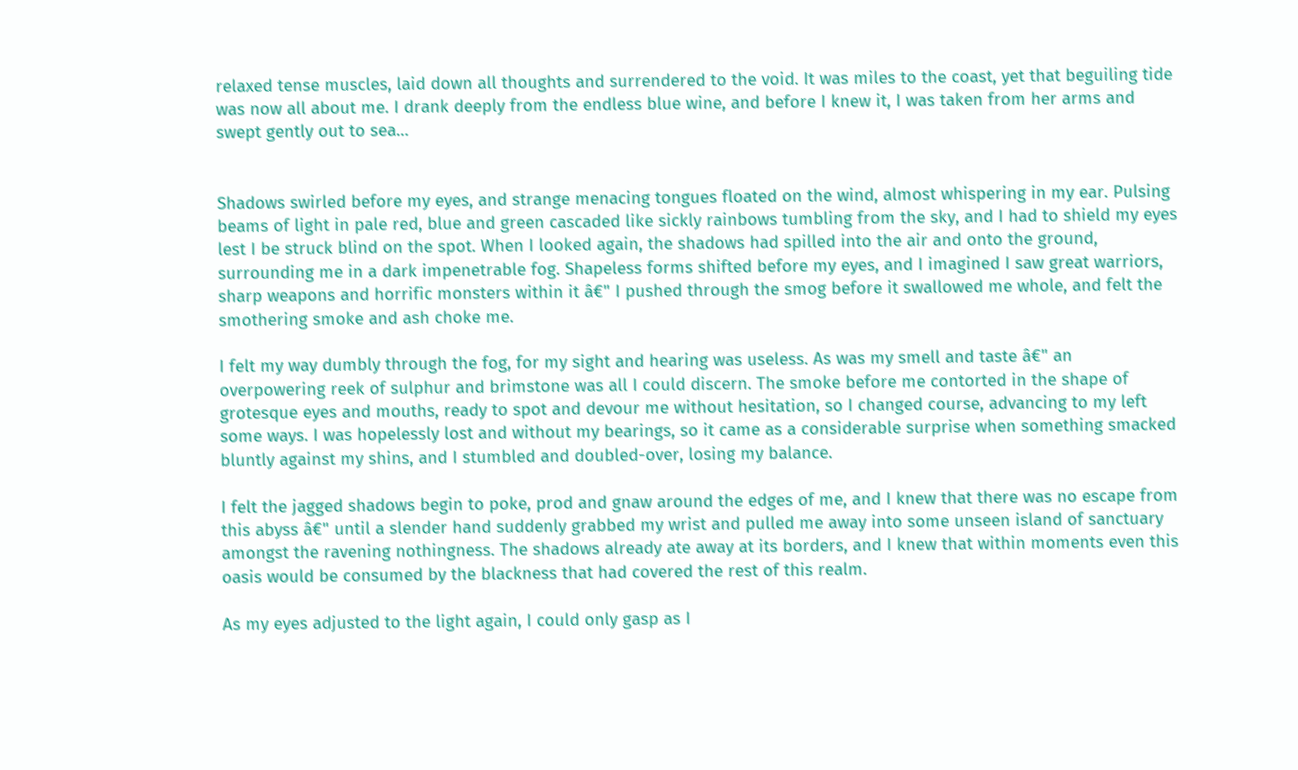relaxed tense muscles, laid down all thoughts and surrendered to the void. It was miles to the coast, yet that beguiling tide was now all about me. I drank deeply from the endless blue wine, and before I knew it, I was taken from her arms and swept gently out to sea…


Shadows swirled before my eyes, and strange menacing tongues floated on the wind, almost whispering in my ear. Pulsing beams of light in pale red, blue and green cascaded like sickly rainbows tumbling from the sky, and I had to shield my eyes lest I be struck blind on the spot. When I looked again, the shadows had spilled into the air and onto the ground, surrounding me in a dark impenetrable fog. Shapeless forms shifted before my eyes, and I imagined I saw great warriors, sharp weapons and horrific monsters within it â€" I pushed through the smog before it swallowed me whole, and felt the smothering smoke and ash choke me.

I felt my way dumbly through the fog, for my sight and hearing was useless. As was my smell and taste â€" an overpowering reek of sulphur and brimstone was all I could discern. The smoke before me contorted in the shape of grotesque eyes and mouths, ready to spot and devour me without hesitation, so I changed course, advancing to my left some ways. I was hopelessly lost and without my bearings, so it came as a considerable surprise when something smacked bluntly against my shins, and I stumbled and doubled-over, losing my balance.

I felt the jagged shadows begin to poke, prod and gnaw around the edges of me, and I knew that there was no escape from this abyss â€" until a slender hand suddenly grabbed my wrist and pulled me away into some unseen island of sanctuary amongst the ravening nothingness. The shadows already ate away at its borders, and I knew that within moments even this oasis would be consumed by the blackness that had covered the rest of this realm.

As my eyes adjusted to the light again, I could only gasp as I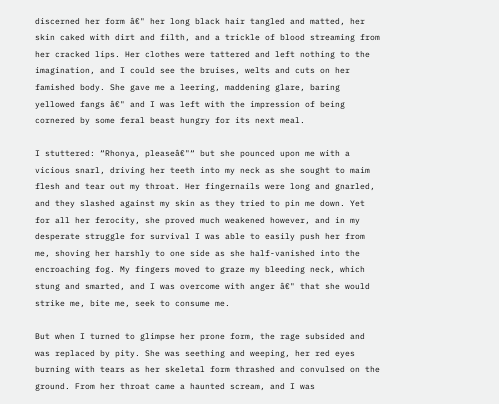discerned her form â€" her long black hair tangled and matted, her skin caked with dirt and filth, and a trickle of blood streaming from her cracked lips. Her clothes were tattered and left nothing to the imagination, and I could see the bruises, welts and cuts on her famished body. She gave me a leering, maddening glare, baring yellowed fangs â€" and I was left with the impression of being cornered by some feral beast hungry for its next meal.

I stuttered: “Rhonya, pleaseâ€"“ but she pounced upon me with a vicious snarl, driving her teeth into my neck as she sought to maim flesh and tear out my throat. Her fingernails were long and gnarled, and they slashed against my skin as they tried to pin me down. Yet for all her ferocity, she proved much weakened however, and in my desperate struggle for survival I was able to easily push her from me, shoving her harshly to one side as she half-vanished into the encroaching fog. My fingers moved to graze my bleeding neck, which stung and smarted, and I was overcome with anger â€" that she would strike me, bite me, seek to consume me.

But when I turned to glimpse her prone form, the rage subsided and was replaced by pity. She was seething and weeping, her red eyes burning with tears as her skeletal form thrashed and convulsed on the ground. From her throat came a haunted scream, and I was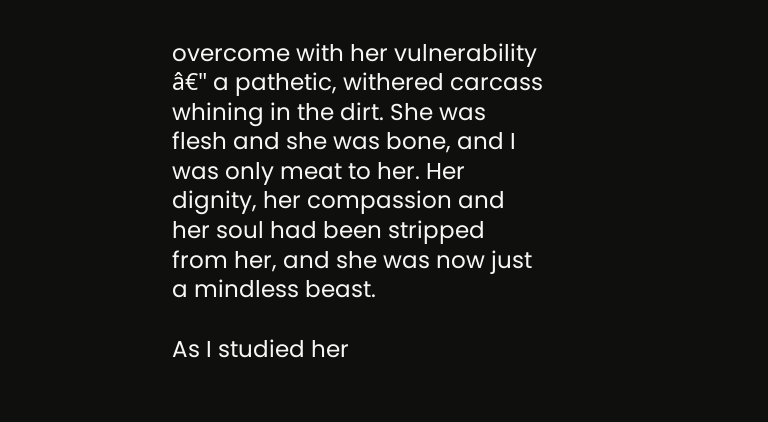overcome with her vulnerability â€" a pathetic, withered carcass whining in the dirt. She was flesh and she was bone, and I was only meat to her. Her dignity, her compassion and her soul had been stripped from her, and she was now just a mindless beast.

As I studied her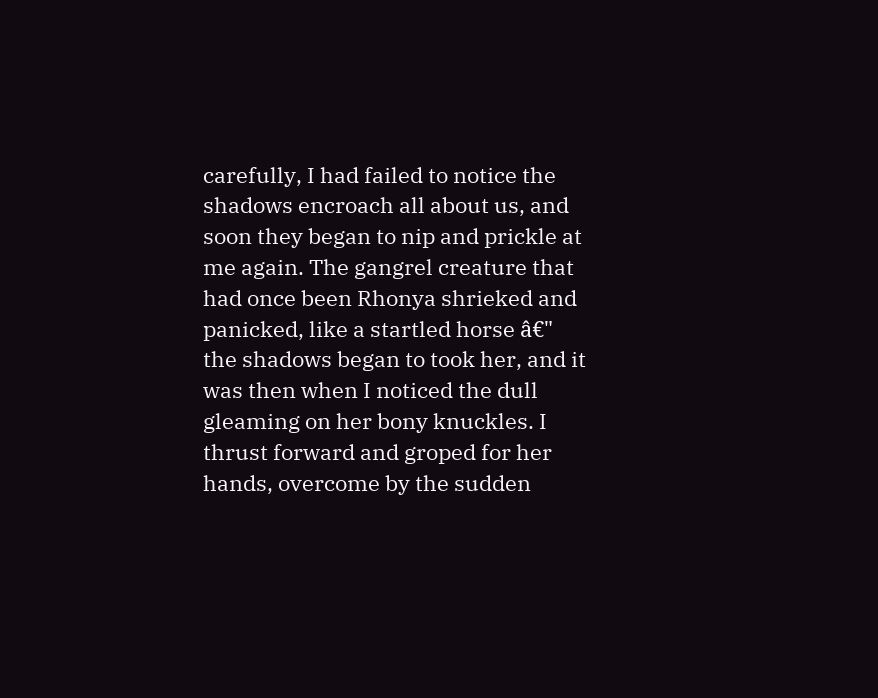carefully, I had failed to notice the shadows encroach all about us, and soon they began to nip and prickle at me again. The gangrel creature that had once been Rhonya shrieked and panicked, like a startled horse â€" the shadows began to took her, and it was then when I noticed the dull gleaming on her bony knuckles. I thrust forward and groped for her hands, overcome by the sudden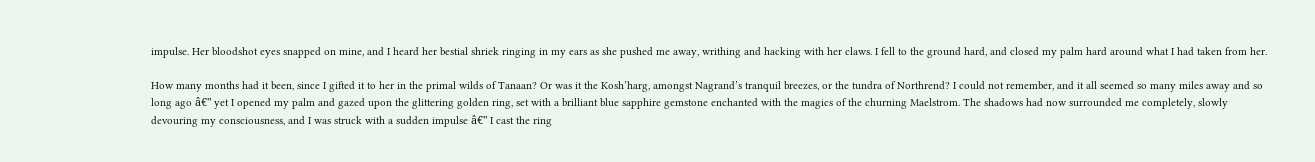impulse. Her bloodshot eyes snapped on mine, and I heard her bestial shriek ringing in my ears as she pushed me away, writhing and hacking with her claws. I fell to the ground hard, and closed my palm hard around what I had taken from her.

How many months had it been, since I gifted it to her in the primal wilds of Tanaan? Or was it the Kosh’harg, amongst Nagrand’s tranquil breezes, or the tundra of Northrend? I could not remember, and it all seemed so many miles away and so long ago â€" yet I opened my palm and gazed upon the glittering golden ring, set with a brilliant blue sapphire gemstone enchanted with the magics of the churning Maelstrom. The shadows had now surrounded me completely, slowly devouring my consciousness, and I was struck with a sudden impulse â€" I cast the ring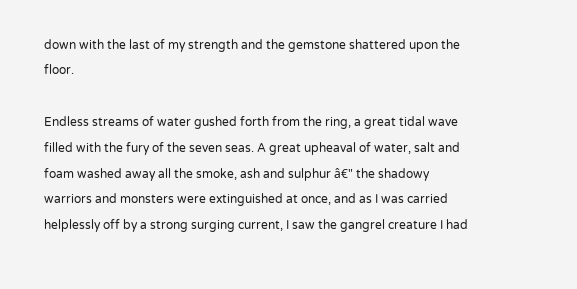down with the last of my strength and the gemstone shattered upon the floor.

Endless streams of water gushed forth from the ring, a great tidal wave filled with the fury of the seven seas. A great upheaval of water, salt and foam washed away all the smoke, ash and sulphur â€" the shadowy warriors and monsters were extinguished at once, and as I was carried helplessly off by a strong surging current, I saw the gangrel creature I had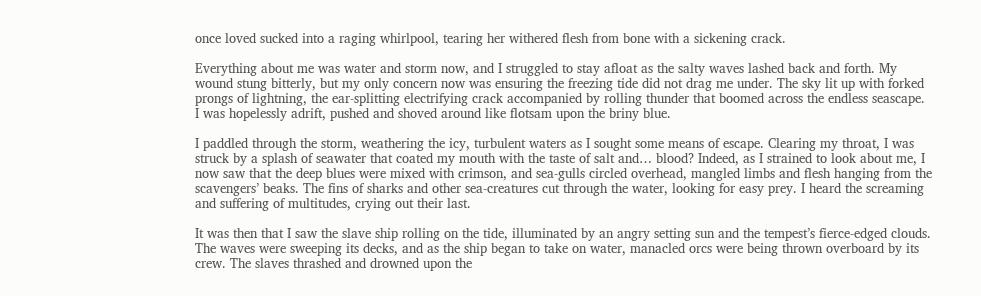once loved sucked into a raging whirlpool, tearing her withered flesh from bone with a sickening crack.

Everything about me was water and storm now, and I struggled to stay afloat as the salty waves lashed back and forth. My wound stung bitterly, but my only concern now was ensuring the freezing tide did not drag me under. The sky lit up with forked prongs of lightning, the ear-splitting electrifying crack accompanied by rolling thunder that boomed across the endless seascape. I was hopelessly adrift, pushed and shoved around like flotsam upon the briny blue.

I paddled through the storm, weathering the icy, turbulent waters as I sought some means of escape. Clearing my throat, I was struck by a splash of seawater that coated my mouth with the taste of salt and… blood? Indeed, as I strained to look about me, I now saw that the deep blues were mixed with crimson, and sea-gulls circled overhead, mangled limbs and flesh hanging from the scavengers’ beaks. The fins of sharks and other sea-creatures cut through the water, looking for easy prey. I heard the screaming and suffering of multitudes, crying out their last.

It was then that I saw the slave ship rolling on the tide, illuminated by an angry setting sun and the tempest’s fierce-edged clouds. The waves were sweeping its decks, and as the ship began to take on water, manacled orcs were being thrown overboard by its crew. The slaves thrashed and drowned upon the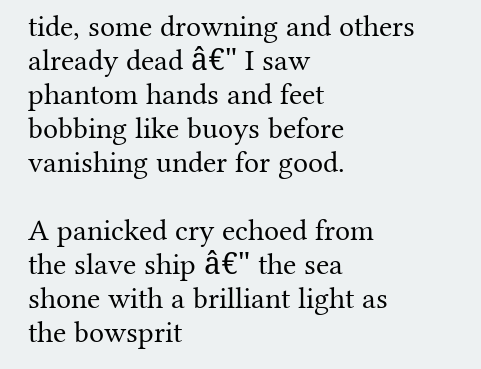tide, some drowning and others already dead â€" I saw phantom hands and feet bobbing like buoys before vanishing under for good.

A panicked cry echoed from the slave ship â€" the sea shone with a brilliant light as the bowsprit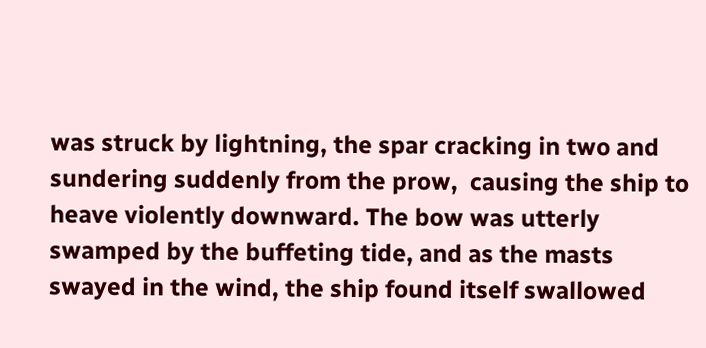was struck by lightning, the spar cracking in two and sundering suddenly from the prow,  causing the ship to heave violently downward. The bow was utterly swamped by the buffeting tide, and as the masts swayed in the wind, the ship found itself swallowed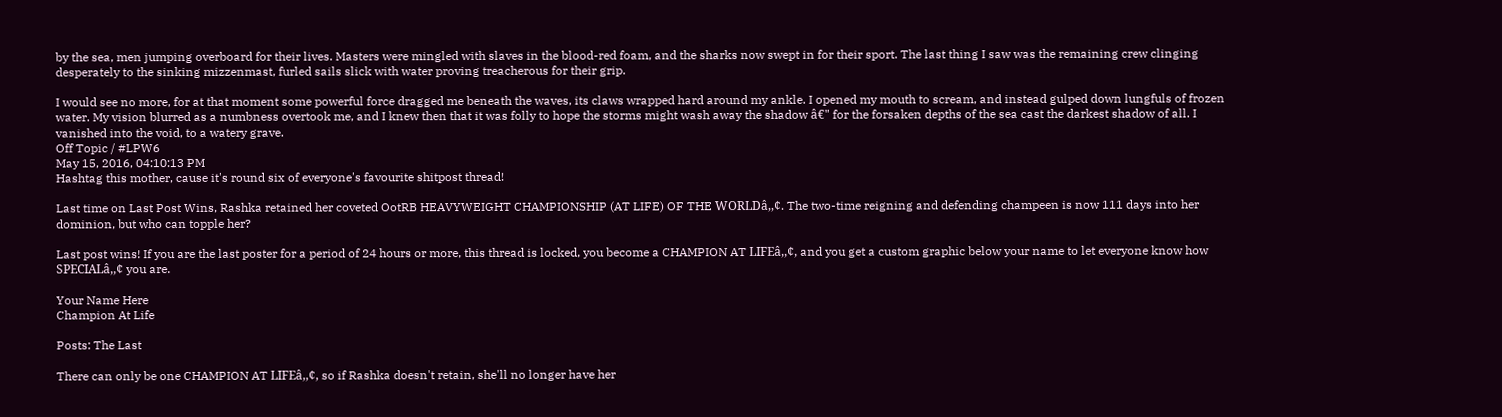by the sea, men jumping overboard for their lives. Masters were mingled with slaves in the blood-red foam, and the sharks now swept in for their sport. The last thing I saw was the remaining crew clinging desperately to the sinking mizzenmast, furled sails slick with water proving treacherous for their grip.

I would see no more, for at that moment some powerful force dragged me beneath the waves, its claws wrapped hard around my ankle. I opened my mouth to scream, and instead gulped down lungfuls of frozen water. My vision blurred as a numbness overtook me, and I knew then that it was folly to hope the storms might wash away the shadow â€" for the forsaken depths of the sea cast the darkest shadow of all. I vanished into the void, to a watery grave.
Off Topic / #LPW6
May 15, 2016, 04:10:13 PM
Hashtag this mother, cause it's round six of everyone's favourite shitpost thread!

Last time on Last Post Wins, Rashka retained her coveted OotRB HEAVYWEIGHT CHAMPIONSHIP (AT LIFE) OF THE WORLDâ,,¢. The two-time reigning and defending champeen is now 111 days into her dominion, but who can topple her?

Last post wins! If you are the last poster for a period of 24 hours or more, this thread is locked, you become a CHAMPION AT LIFEâ,,¢, and you get a custom graphic below your name to let everyone know how SPECIALâ,,¢ you are.

Your Name Here
Champion At Life

Posts: The Last

There can only be one CHAMPION AT LIFEâ,,¢, so if Rashka doesn't retain, she'll no longer have her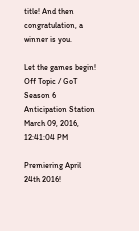title! And then congratulation, a winner is you.

Let the games begin!
Off Topic / GoT Season 6 Anticipation Station
March 09, 2016, 12:41:04 PM

Premiering April 24th 2016!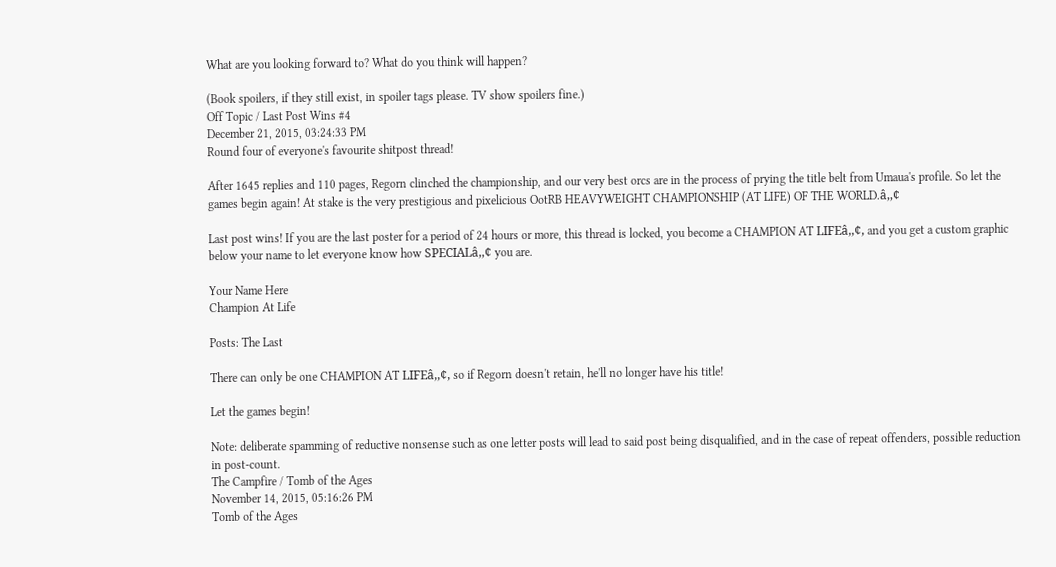What are you looking forward to? What do you think will happen?

(Book spoilers, if they still exist, in spoiler tags please. TV show spoilers fine.)
Off Topic / Last Post Wins #4
December 21, 2015, 03:24:33 PM
Round four of everyone's favourite shitpost thread!

After 1645 replies and 110 pages, Regorn clinched the championship, and our very best orcs are in the process of prying the title belt from Umaua's profile. So let the games begin again! At stake is the very prestigious and pixelicious OotRB HEAVYWEIGHT CHAMPIONSHIP (AT LIFE) OF THE WORLD.â,,¢

Last post wins! If you are the last poster for a period of 24 hours or more, this thread is locked, you become a CHAMPION AT LIFEâ,,¢, and you get a custom graphic below your name to let everyone know how SPECIALâ,,¢ you are.

Your Name Here
Champion At Life

Posts: The Last

There can only be one CHAMPION AT LIFEâ,,¢, so if Regorn doesn't retain, he'll no longer have his title!

Let the games begin!

Note: deliberate spamming of reductive nonsense such as one letter posts will lead to said post being disqualified, and in the case of repeat offenders, possible reduction in post-count.
The Campfire / Tomb of the Ages
November 14, 2015, 05:16:26 PM
Tomb of the Ages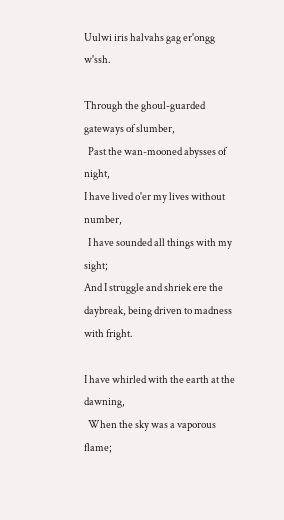Uulwi iris halvahs gag er'ongg w'ssh.

Through the ghoul-guarded gateways of slumber,
  Past the wan-mooned abysses of night,
I have lived o'er my lives without number,
  I have sounded all things with my sight;
And I struggle and shriek ere the daybreak, being driven to madness with fright.

I have whirled with the earth at the dawning,
  When the sky was a vaporous flame;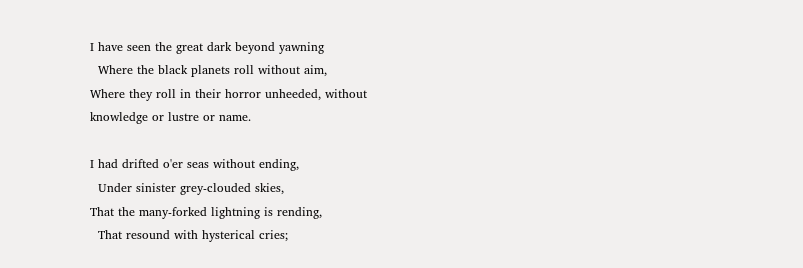I have seen the great dark beyond yawning
  Where the black planets roll without aim,
Where they roll in their horror unheeded, without knowledge or lustre or name.

I had drifted o'er seas without ending,
  Under sinister grey-clouded skies,
That the many-forked lightning is rending,
  That resound with hysterical cries;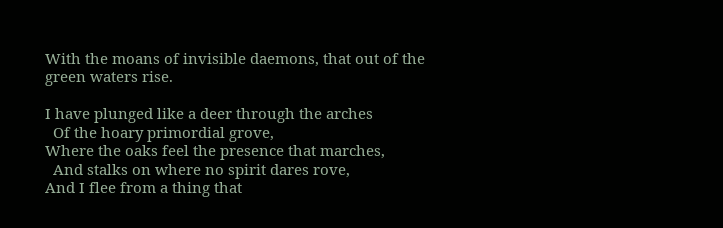With the moans of invisible daemons, that out of the green waters rise.

I have plunged like a deer through the arches
  Of the hoary primordial grove,
Where the oaks feel the presence that marches,
  And stalks on where no spirit dares rove,
And I flee from a thing that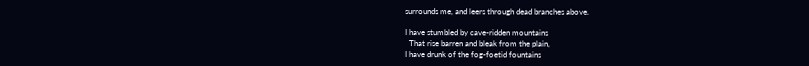surrounds me, and leers through dead branches above.

I have stumbled by cave-ridden mountains
  That rise barren and bleak from the plain,
I have drunk of the fog-foetid fountains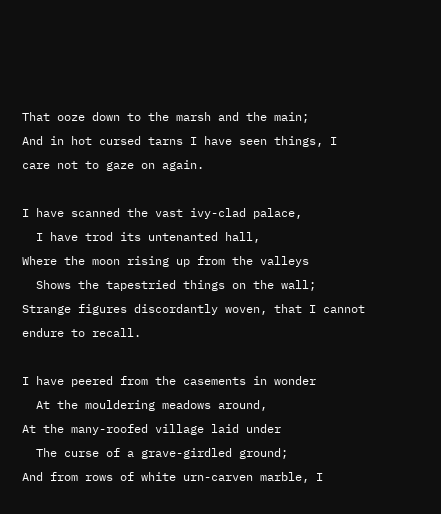That ooze down to the marsh and the main;
And in hot cursed tarns I have seen things, I care not to gaze on again.

I have scanned the vast ivy-clad palace,
  I have trod its untenanted hall,
Where the moon rising up from the valleys
  Shows the tapestried things on the wall;
Strange figures discordantly woven, that I cannot endure to recall.

I have peered from the casements in wonder
  At the mouldering meadows around,
At the many-roofed village laid under
  The curse of a grave-girdled ground;
And from rows of white urn-carven marble, I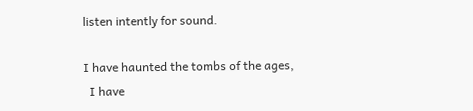listen intently for sound.

I have haunted the tombs of the ages,
  I have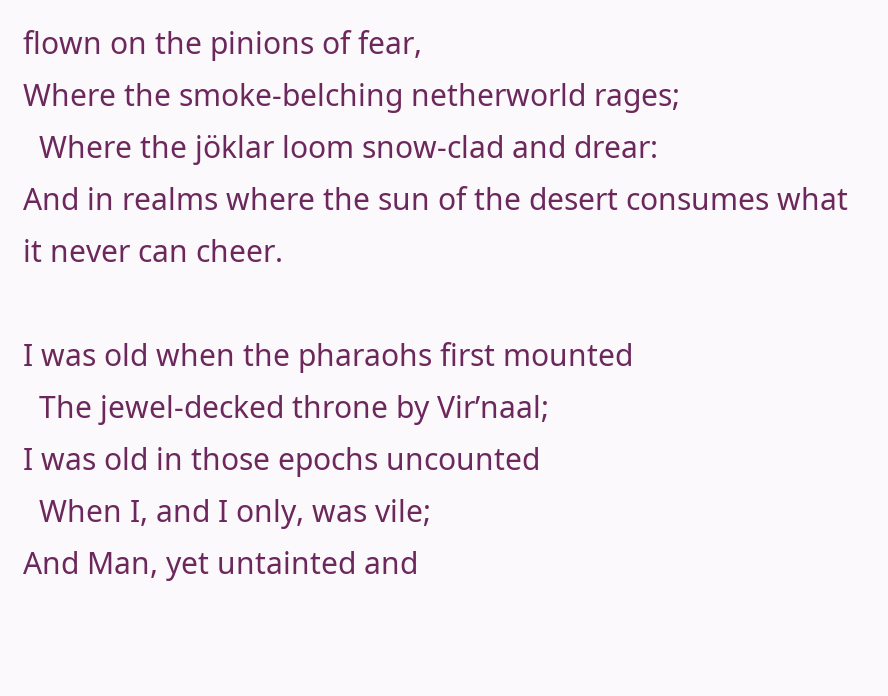flown on the pinions of fear,
Where the smoke-belching netherworld rages;
  Where the jöklar loom snow-clad and drear:
And in realms where the sun of the desert consumes what it never can cheer.

I was old when the pharaohs first mounted
  The jewel-decked throne by Vir’naal;
I was old in those epochs uncounted
  When I, and I only, was vile;
And Man, yet untainted and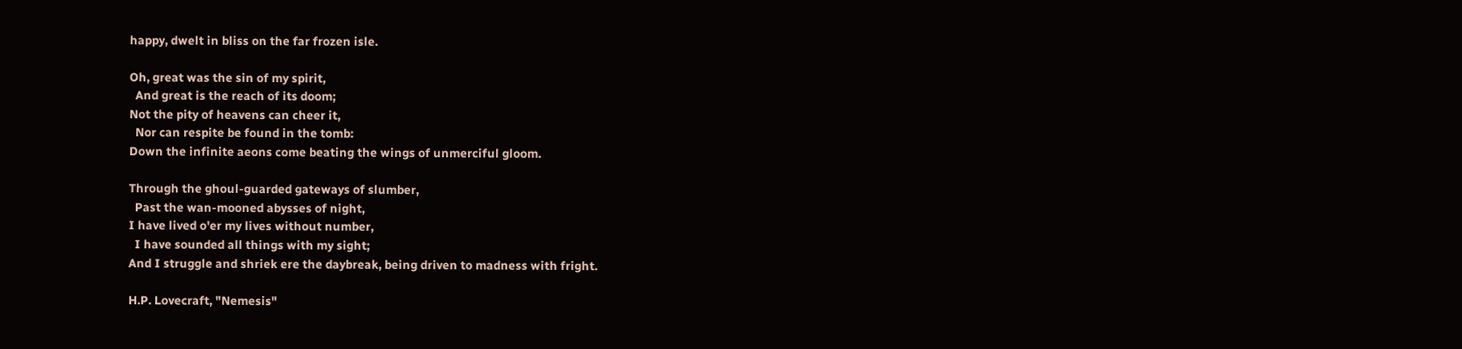happy, dwelt in bliss on the far frozen isle.

Oh, great was the sin of my spirit,
  And great is the reach of its doom;
Not the pity of heavens can cheer it,
  Nor can respite be found in the tomb:
Down the infinite aeons come beating the wings of unmerciful gloom.

Through the ghoul-guarded gateways of slumber,
  Past the wan-mooned abysses of night,
I have lived o'er my lives without number,
  I have sounded all things with my sight;
And I struggle and shriek ere the daybreak, being driven to madness with fright.

H.P. Lovecraft, "Nemesis"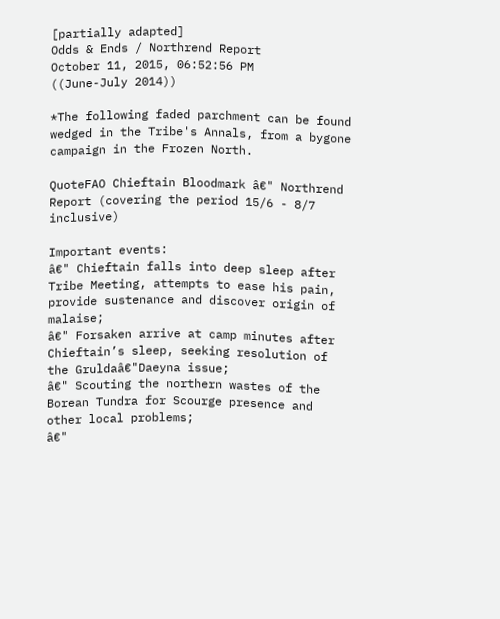[partially adapted]
Odds & Ends / Northrend Report
October 11, 2015, 06:52:56 PM
((June-July 2014))

*The following faded parchment can be found wedged in the Tribe's Annals, from a bygone campaign in the Frozen North.

QuoteFAO Chieftain Bloodmark â€" Northrend Report (covering the period 15/6 - 8/7 inclusive)

Important events:
â€" Chieftain falls into deep sleep after Tribe Meeting, attempts to ease his pain, provide sustenance and discover origin of malaise;
â€" Forsaken arrive at camp minutes after Chieftain’s sleep, seeking resolution of the Gruldaâ€"Daeyna issue;
â€" Scouting the northern wastes of the Borean Tundra for Scourge presence and other local problems;
â€"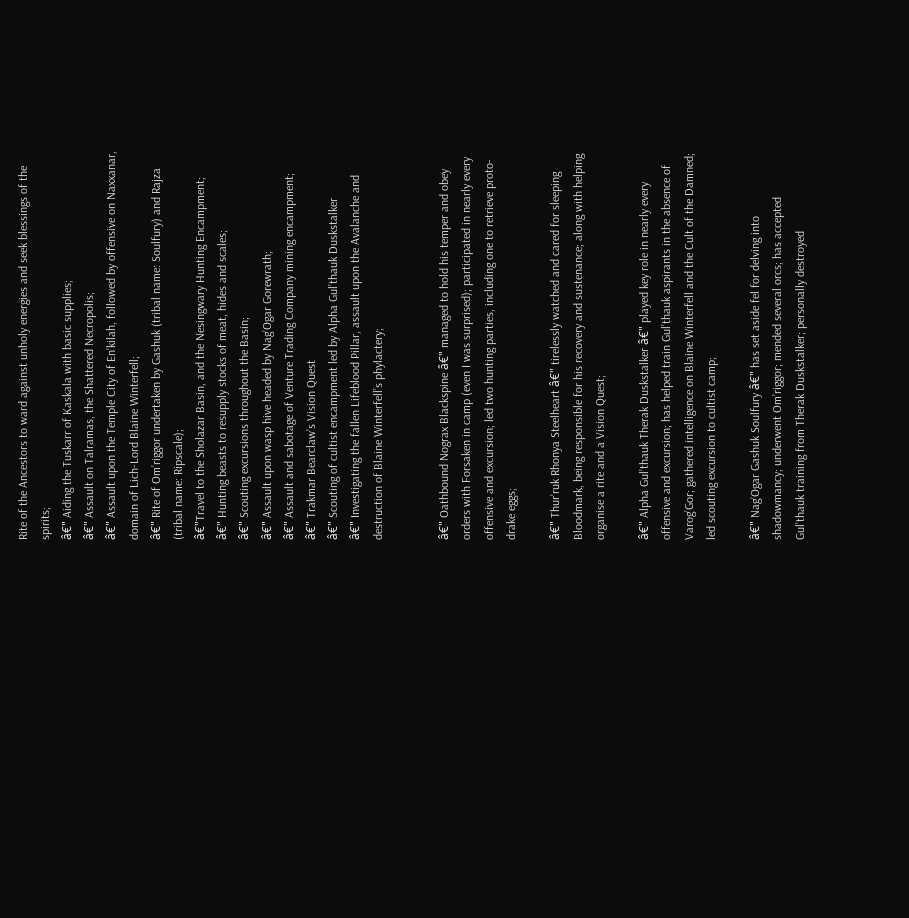Rite of the Ancestors to ward against unholy energies and seek blessings of the spirits;
â€" Aiding the Tuskarr of Kaskala with basic supplies;
â€" Assault on Talramas, the Shattered Necropolis;
â€" Assault upon the Temple City of En’kilah, followed by offensive on Naxxanar, domain of Lich-Lord Blaine Winterfell;
â€" Rite of Om’riggor undertaken by Gashuk (tribal name: Soulfury) and Rajza (tribal name: Ripscale);
â€"Travel to the Sholazar Basin, and the Nesingwary Hunting Encampment;
â€" Hunting beasts to resupply stocks of meat, hides and scales;
â€" Scouting excursions throughout the Basin;
â€" Assault upon wasp hive headed by Nag’Ogar Gorewrath;
â€" Assault and sabotage of Venture Trading Company mining encampment;
â€" Trakmar Bearclaw’s Vision Quest
â€" Scouting of cultist encampment led by Alpha Gul’thauk Duskstalker
â€" Investigating the fallen Lifeblood Pillar, assault upon the Avalanche and destruction of Blaine Winterfell’s phylactery;


â€" Oathbound Nograx Blackspine â€" managed to hold his temper and obey orders with Forsaken in camp (even I was surprised); participated in nearly every offensive and excursion; led two hunting parties, including one to retrieve proto-drake eggs;

â€" Thur’ruk Rhonya Steelheart â€" tirelessly watched and cared for sleeping Bloodmark, being responsible for his recovery and sustenance; along with helping organise a rite and a Vision Quest;

â€" Alpha Gul’thauk Therak Duskstalker â€" played key role in nearly every offensive and excursion; has helped train Gul’thauk aspirants in the absence of Varog’Gor; gathered intelligence on Blaine Winterfell and the Cult of the Damned; led scouting excursion to cultist camp;

â€" Nag’Ogar Gashuk Soulfury â€" has set aside fel for delving into shadowmancy; underwent Om’riggor; mended several orcs; has accepted Gul’thauk training from Therak Duskstalker; personally destroyed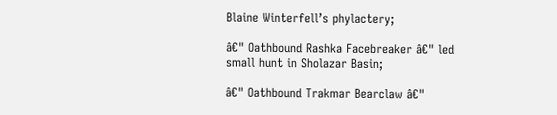Blaine Winterfell’s phylactery;

â€" Oathbound Rashka Facebreaker â€" led small hunt in Sholazar Basin;

â€" Oathbound Trakmar Bearclaw â€"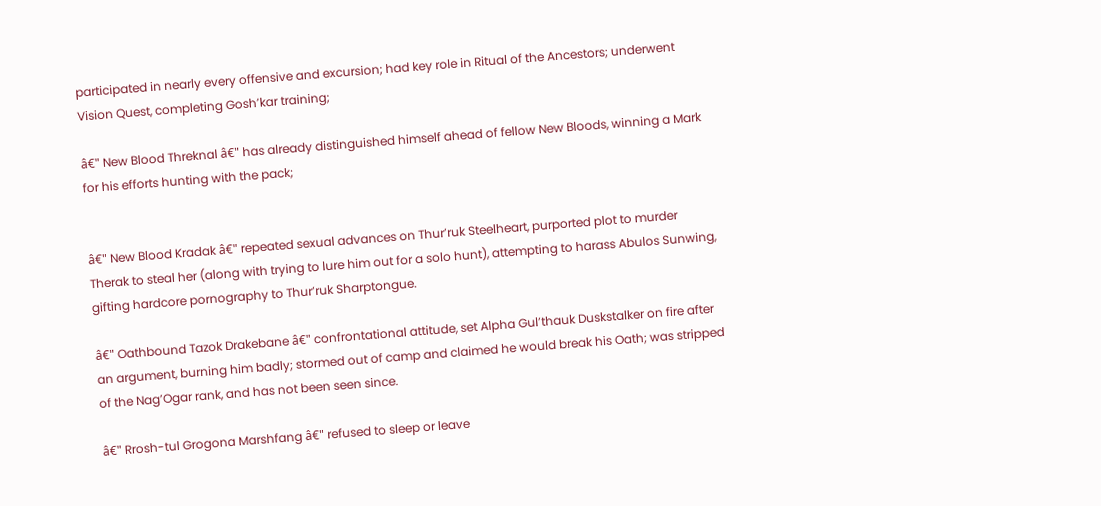participated in nearly every offensive and excursion; had key role in Ritual of the Ancestors; underwent Vision Quest, completing Gosh’kar training;

â€" New Blood Threknal â€" has already distinguished himself ahead of fellow New Bloods, winning a Mark for his efforts hunting with the pack;


â€" New Blood Kradak â€" repeated sexual advances on Thur’ruk Steelheart, purported plot to murder Therak to steal her (along with trying to lure him out for a solo hunt), attempting to harass Abulos Sunwing, gifting hardcore pornography to Thur’ruk Sharptongue.

â€" Oathbound Tazok Drakebane â€" confrontational attitude, set Alpha Gul’thauk Duskstalker on fire after an argument, burning him badly; stormed out of camp and claimed he would break his Oath; was stripped of the Nag’Ogar rank, and has not been seen since.

â€" Rrosh-tul Grogona Marshfang â€" refused to sleep or leave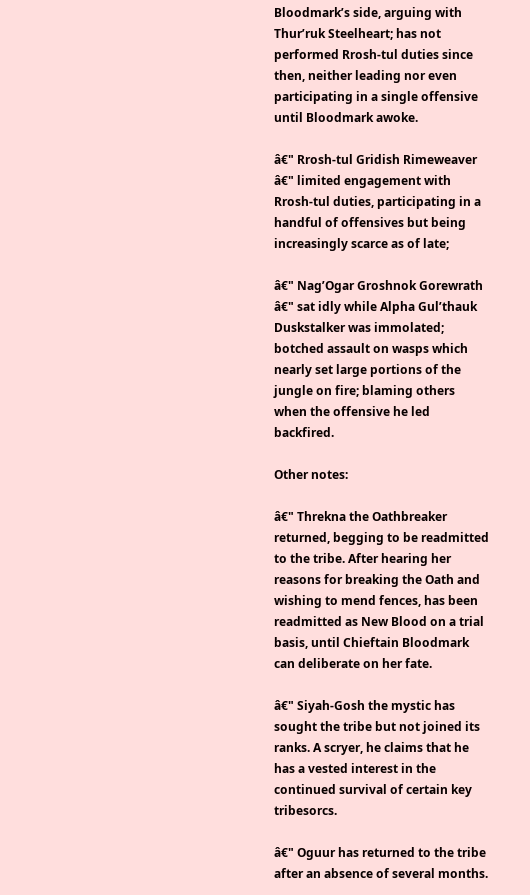Bloodmark’s side, arguing with Thur’ruk Steelheart; has not performed Rrosh-tul duties since then, neither leading nor even participating in a single offensive until Bloodmark awoke.

â€" Rrosh-tul Gridish Rimeweaver â€" limited engagement with Rrosh-tul duties, participating in a handful of offensives but being increasingly scarce as of late;

â€" Nag’Ogar Groshnok Gorewrath â€" sat idly while Alpha Gul’thauk Duskstalker was immolated; botched assault on wasps which nearly set large portions of the jungle on fire; blaming others when the offensive he led backfired.

Other notes:

â€" Threkna the Oathbreaker returned, begging to be readmitted to the tribe. After hearing her reasons for breaking the Oath and wishing to mend fences, has been readmitted as New Blood on a trial basis, until Chieftain Bloodmark can deliberate on her fate.

â€" Siyah-Gosh the mystic has sought the tribe but not joined its ranks. A scryer, he claims that he has a vested interest in the continued survival of certain key tribesorcs.

â€" Oguur has returned to the tribe after an absence of several months.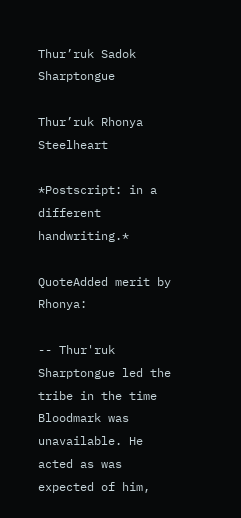Thur’ruk Sadok Sharptongue

Thur’ruk Rhonya Steelheart

*Postscript: in a different handwriting.*

QuoteAdded merit by Rhonya:

-- Thur'ruk Sharptongue led the tribe in the time Bloodmark was unavailable. He acted as was expected of him,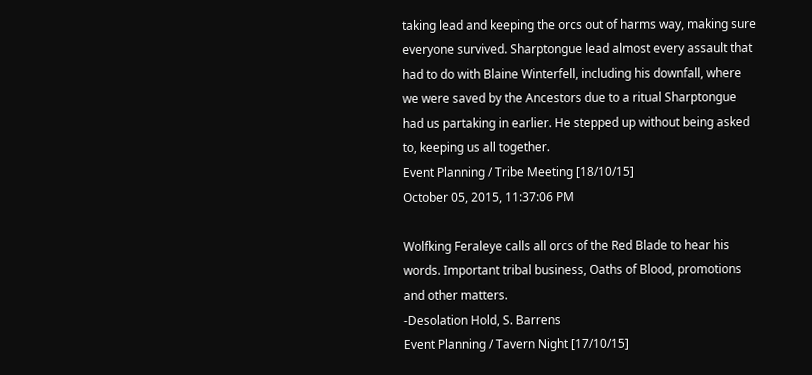taking lead and keeping the orcs out of harms way, making sure everyone survived. Sharptongue lead almost every assault that had to do with Blaine Winterfell, including his downfall, where we were saved by the Ancestors due to a ritual Sharptongue had us partaking in earlier. He stepped up without being asked to, keeping us all together.
Event Planning / Tribe Meeting [18/10/15]
October 05, 2015, 11:37:06 PM

Wolfking Feraleye calls all orcs of the Red Blade to hear his words. Important tribal business, Oaths of Blood, promotions and other matters.
-Desolation Hold, S. Barrens
Event Planning / Tavern Night [17/10/15]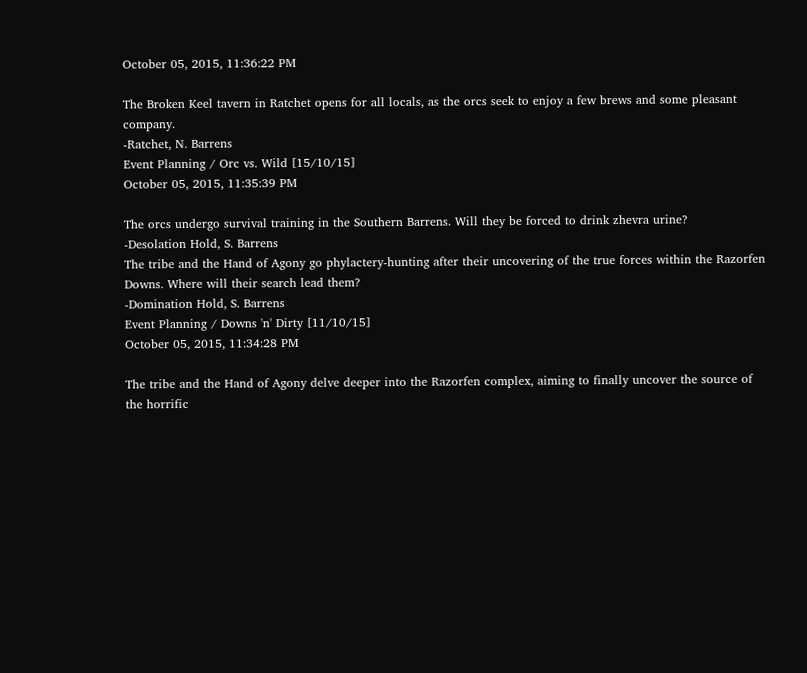October 05, 2015, 11:36:22 PM

The Broken Keel tavern in Ratchet opens for all locals, as the orcs seek to enjoy a few brews and some pleasant company.
-Ratchet, N. Barrens
Event Planning / Orc vs. Wild [15/10/15]
October 05, 2015, 11:35:39 PM

The orcs undergo survival training in the Southern Barrens. Will they be forced to drink zhevra urine?
-Desolation Hold, S. Barrens
The tribe and the Hand of Agony go phylactery-hunting after their uncovering of the true forces within the Razorfen Downs. Where will their search lead them?
-Domination Hold, S. Barrens
Event Planning / Downs 'n' Dirty [11/10/15]
October 05, 2015, 11:34:28 PM

The tribe and the Hand of Agony delve deeper into the Razorfen complex, aiming to finally uncover the source of the horrific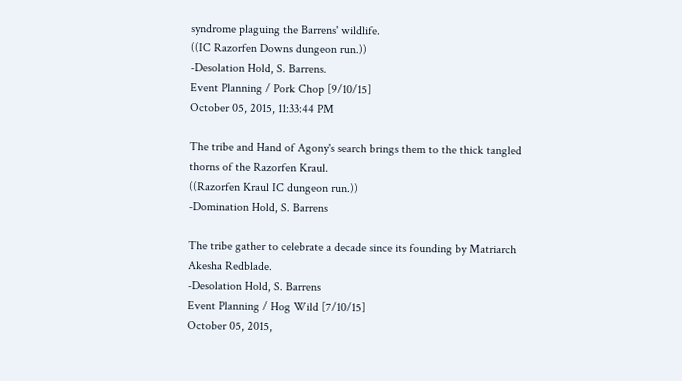syndrome plaguing the Barrens' wildlife.
((IC Razorfen Downs dungeon run.))
-Desolation Hold, S. Barrens.
Event Planning / Pork Chop [9/10/15]
October 05, 2015, 11:33:44 PM

The tribe and Hand of Agony's search brings them to the thick tangled thorns of the Razorfen Kraul.
((Razorfen Kraul IC dungeon run.))
-Domination Hold, S. Barrens

The tribe gather to celebrate a decade since its founding by Matriarch Akesha Redblade.
-Desolation Hold, S. Barrens
Event Planning / Hog Wild [7/10/15]
October 05, 2015,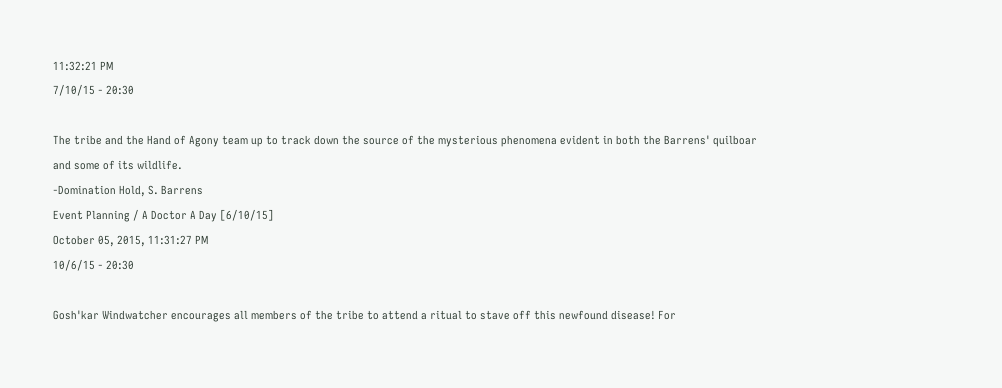11:32:21 PM
7/10/15 - 20:30

The tribe and the Hand of Agony team up to track down the source of the mysterious phenomena evident in both the Barrens' quilboar and some of its wildlife.
-Domination Hold, S. Barrens
Event Planning / A Doctor A Day [6/10/15]
October 05, 2015, 11:31:27 PM
10/6/15 - 20:30

Gosh'kar Windwatcher encourages all members of the tribe to attend a ritual to stave off this newfound disease! For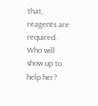that, reagents are required. Who will show up to help her?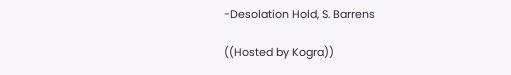-Desolation Hold, S. Barrens

((Hosted by Kogra))